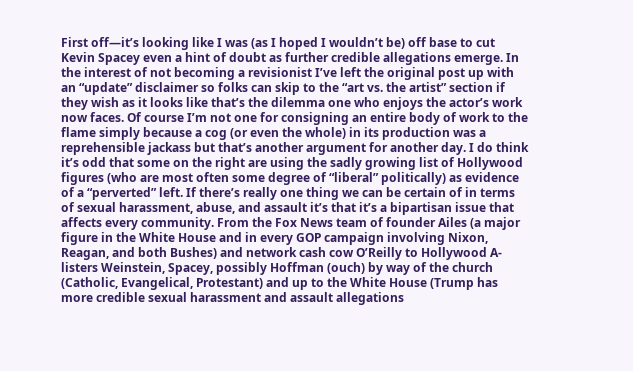First off—it’s looking like I was (as I hoped I wouldn’t be) off base to cut Kevin Spacey even a hint of doubt as further credible allegations emerge. In the interest of not becoming a revisionist I’ve left the original post up with an “update” disclaimer so folks can skip to the “art vs. the artist” section if they wish as it looks like that’s the dilemma one who enjoys the actor’s work now faces. Of course I’m not one for consigning an entire body of work to the flame simply because a cog (or even the whole) in its production was a reprehensible jackass but that’s another argument for another day. I do think it’s odd that some on the right are using the sadly growing list of Hollywood figures (who are most often some degree of “liberal” politically) as evidence of a “perverted” left. If there’s really one thing we can be certain of in terms of sexual harassment, abuse, and assault it’s that it’s a bipartisan issue that affects every community. From the Fox News team of founder Ailes (a major figure in the White House and in every GOP campaign involving Nixon, Reagan, and both Bushes) and network cash cow O’Reilly to Hollywood A-listers Weinstein, Spacey, possibly Hoffman (ouch) by way of the church (Catholic, Evangelical, Protestant) and up to the White House (Trump has more credible sexual harassment and assault allegations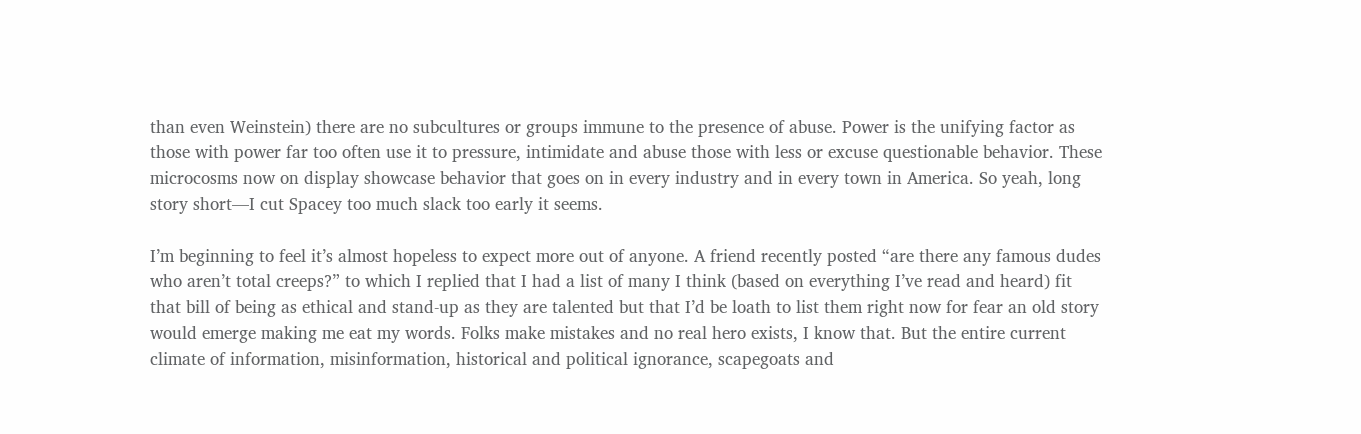than even Weinstein) there are no subcultures or groups immune to the presence of abuse. Power is the unifying factor as those with power far too often use it to pressure, intimidate and abuse those with less or excuse questionable behavior. These microcosms now on display showcase behavior that goes on in every industry and in every town in America. So yeah, long story short—I cut Spacey too much slack too early it seems.

I’m beginning to feel it’s almost hopeless to expect more out of anyone. A friend recently posted “are there any famous dudes who aren’t total creeps?” to which I replied that I had a list of many I think (based on everything I’ve read and heard) fit that bill of being as ethical and stand-up as they are talented but that I’d be loath to list them right now for fear an old story would emerge making me eat my words. Folks make mistakes and no real hero exists, I know that. But the entire current climate of information, misinformation, historical and political ignorance, scapegoats and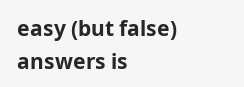easy (but false) answers is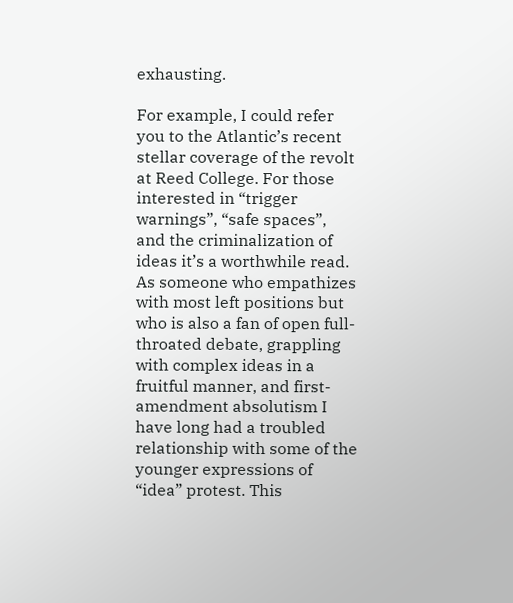exhausting.

For example, I could refer you to the Atlantic’s recent stellar coverage of the revolt at Reed College. For those interested in “trigger warnings”, “safe spaces”, and the criminalization of ideas it’s a worthwhile read. As someone who empathizes with most left positions but who is also a fan of open full-throated debate, grappling with complex ideas in a fruitful manner, and first-amendment absolutism I have long had a troubled relationship with some of the younger expressions of “idea” protest. This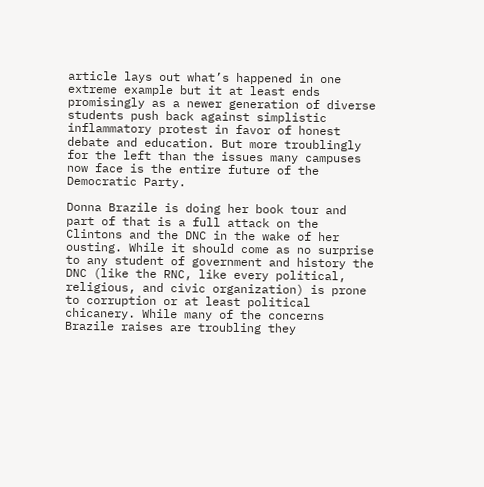article lays out what’s happened in one extreme example but it at least ends promisingly as a newer generation of diverse students push back against simplistic inflammatory protest in favor of honest debate and education. But more troublingly for the left than the issues many campuses now face is the entire future of the Democratic Party.

Donna Brazile is doing her book tour and part of that is a full attack on the Clintons and the DNC in the wake of her ousting. While it should come as no surprise to any student of government and history the DNC (like the RNC, like every political, religious, and civic organization) is prone to corruption or at least political chicanery. While many of the concerns Brazile raises are troubling they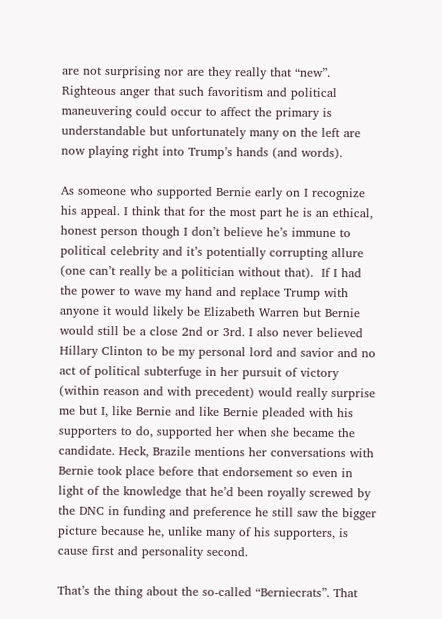are not surprising nor are they really that “new”. Righteous anger that such favoritism and political maneuvering could occur to affect the primary is understandable but unfortunately many on the left are now playing right into Trump’s hands (and words).

As someone who supported Bernie early on I recognize his appeal. I think that for the most part he is an ethical, honest person though I don’t believe he’s immune to political celebrity and it’s potentially corrupting allure (one can’t really be a politician without that).  If I had the power to wave my hand and replace Trump with anyone it would likely be Elizabeth Warren but Bernie would still be a close 2nd or 3rd. I also never believed Hillary Clinton to be my personal lord and savior and no act of political subterfuge in her pursuit of victory (within reason and with precedent) would really surprise me but I, like Bernie and like Bernie pleaded with his supporters to do, supported her when she became the candidate. Heck, Brazile mentions her conversations with Bernie took place before that endorsement so even in light of the knowledge that he’d been royally screwed by the DNC in funding and preference he still saw the bigger picture because he, unlike many of his supporters, is cause first and personality second.

That’s the thing about the so-called “Berniecrats”. That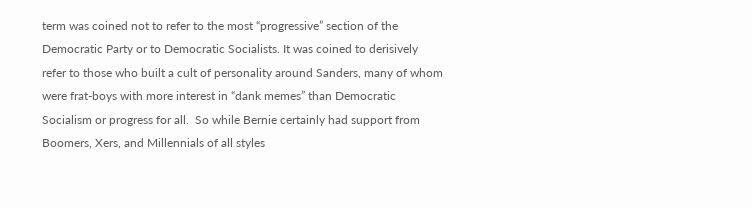term was coined not to refer to the most “progressive” section of the Democratic Party or to Democratic Socialists. It was coined to derisively refer to those who built a cult of personality around Sanders, many of whom were frat-boys with more interest in “dank memes” than Democratic Socialism or progress for all.  So while Bernie certainly had support from Boomers, Xers, and Millennials of all styles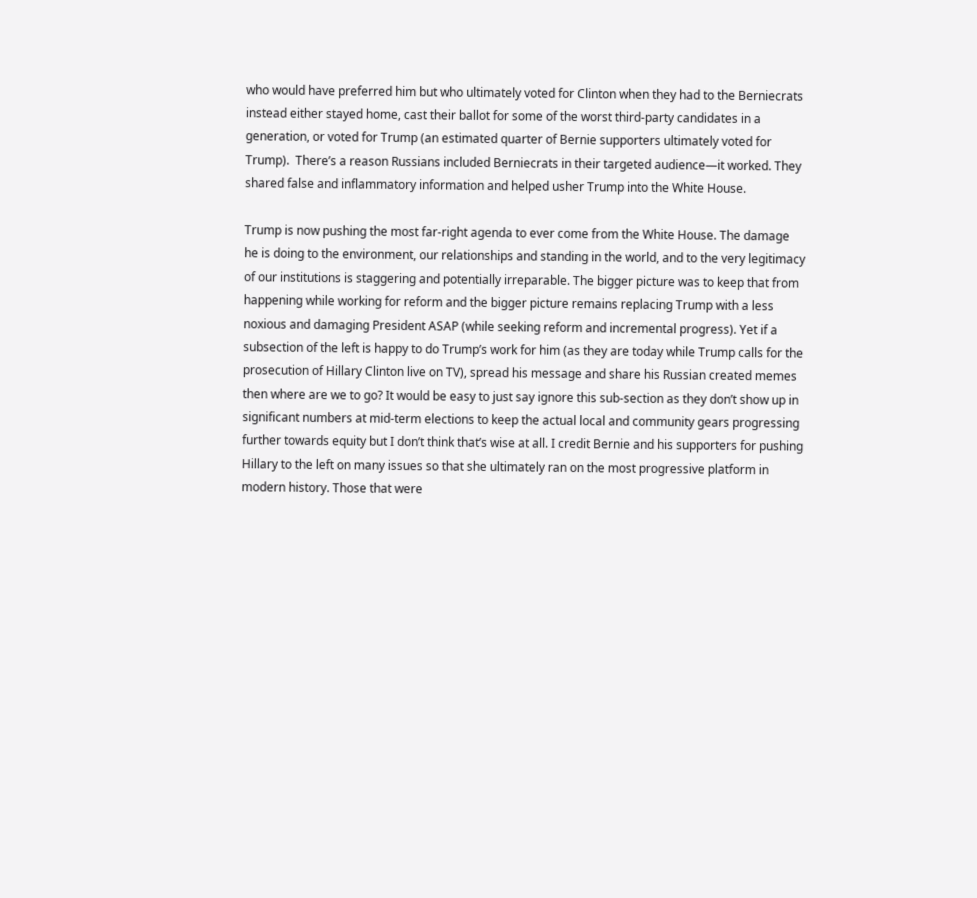who would have preferred him but who ultimately voted for Clinton when they had to the Berniecrats instead either stayed home, cast their ballot for some of the worst third-party candidates in a generation, or voted for Trump (an estimated quarter of Bernie supporters ultimately voted for Trump).  There’s a reason Russians included Berniecrats in their targeted audience—it worked. They shared false and inflammatory information and helped usher Trump into the White House.

Trump is now pushing the most far-right agenda to ever come from the White House. The damage he is doing to the environment, our relationships and standing in the world, and to the very legitimacy of our institutions is staggering and potentially irreparable. The bigger picture was to keep that from happening while working for reform and the bigger picture remains replacing Trump with a less noxious and damaging President ASAP (while seeking reform and incremental progress). Yet if a subsection of the left is happy to do Trump’s work for him (as they are today while Trump calls for the prosecution of Hillary Clinton live on TV), spread his message and share his Russian created memes then where are we to go? It would be easy to just say ignore this sub-section as they don’t show up in significant numbers at mid-term elections to keep the actual local and community gears progressing further towards equity but I don’t think that’s wise at all. I credit Bernie and his supporters for pushing Hillary to the left on many issues so that she ultimately ran on the most progressive platform in modern history. Those that were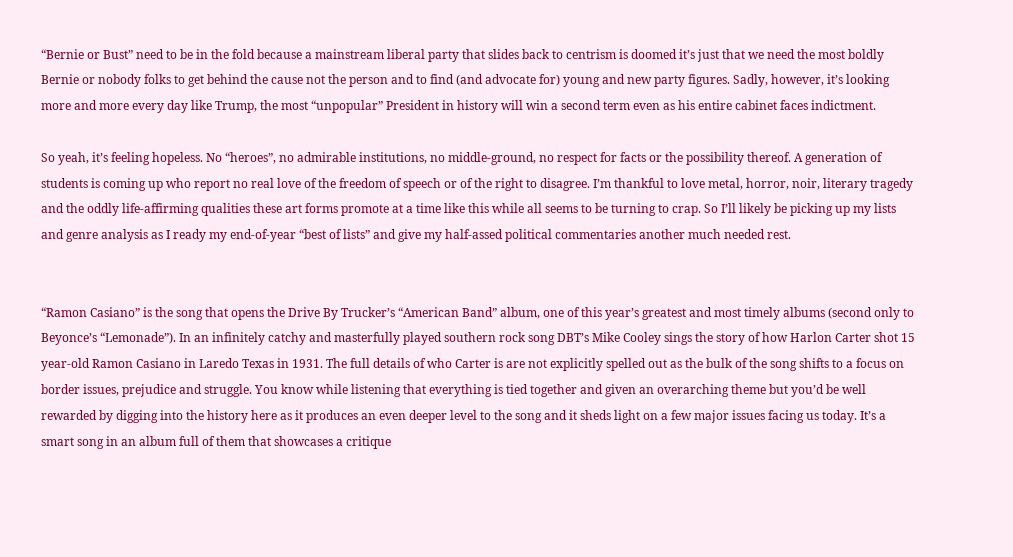“Bernie or Bust” need to be in the fold because a mainstream liberal party that slides back to centrism is doomed it’s just that we need the most boldly Bernie or nobody folks to get behind the cause not the person and to find (and advocate for) young and new party figures. Sadly, however, it’s looking more and more every day like Trump, the most “unpopular” President in history will win a second term even as his entire cabinet faces indictment.

So yeah, it’s feeling hopeless. No “heroes”, no admirable institutions, no middle-ground, no respect for facts or the possibility thereof. A generation of students is coming up who report no real love of the freedom of speech or of the right to disagree. I’m thankful to love metal, horror, noir, literary tragedy and the oddly life-affirming qualities these art forms promote at a time like this while all seems to be turning to crap. So I’ll likely be picking up my lists and genre analysis as I ready my end-of-year “best of lists” and give my half-assed political commentaries another much needed rest.


“Ramon Casiano” is the song that opens the Drive By Trucker’s “American Band” album, one of this year’s greatest and most timely albums (second only to Beyonce’s “Lemonade”). In an infinitely catchy and masterfully played southern rock song DBT’s Mike Cooley sings the story of how Harlon Carter shot 15 year-old Ramon Casiano in Laredo Texas in 1931. The full details of who Carter is are not explicitly spelled out as the bulk of the song shifts to a focus on border issues, prejudice and struggle. You know while listening that everything is tied together and given an overarching theme but you’d be well rewarded by digging into the history here as it produces an even deeper level to the song and it sheds light on a few major issues facing us today. It’s a smart song in an album full of them that showcases a critique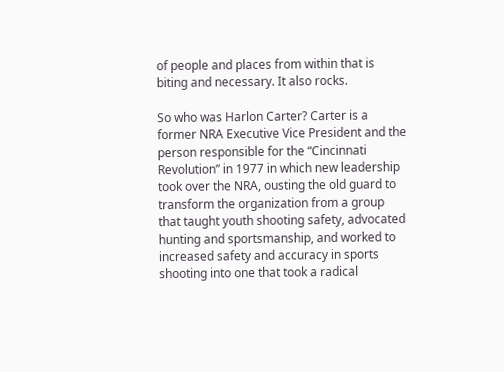of people and places from within that is biting and necessary. It also rocks.

So who was Harlon Carter? Carter is a former NRA Executive Vice President and the person responsible for the “Cincinnati Revolution” in 1977 in which new leadership took over the NRA, ousting the old guard to transform the organization from a group that taught youth shooting safety, advocated hunting and sportsmanship, and worked to increased safety and accuracy in sports shooting into one that took a radical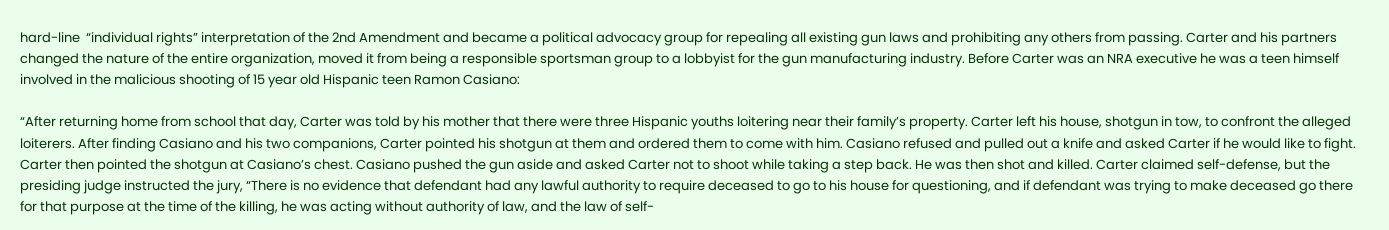hard-line  “individual rights” interpretation of the 2nd Amendment and became a political advocacy group for repealing all existing gun laws and prohibiting any others from passing. Carter and his partners changed the nature of the entire organization, moved it from being a responsible sportsman group to a lobbyist for the gun manufacturing industry. Before Carter was an NRA executive he was a teen himself involved in the malicious shooting of 15 year old Hispanic teen Ramon Casiano:

“After returning home from school that day, Carter was told by his mother that there were three Hispanic youths loitering near their family’s property. Carter left his house, shotgun in tow, to confront the alleged loiterers. After finding Casiano and his two companions, Carter pointed his shotgun at them and ordered them to come with him. Casiano refused and pulled out a knife and asked Carter if he would like to fight. Carter then pointed the shotgun at Casiano’s chest. Casiano pushed the gun aside and asked Carter not to shoot while taking a step back. He was then shot and killed. Carter claimed self-defense, but the presiding judge instructed the jury, “There is no evidence that defendant had any lawful authority to require deceased to go to his house for questioning, and if defendant was trying to make deceased go there for that purpose at the time of the killing, he was acting without authority of law, and the law of self-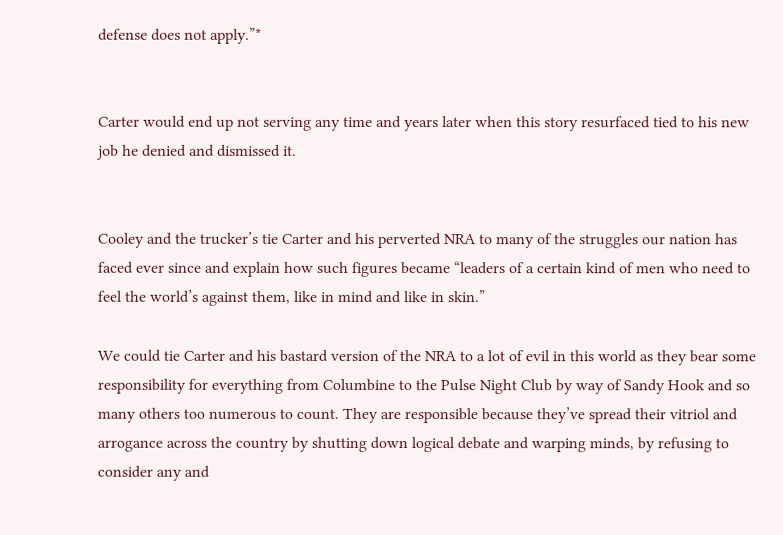defense does not apply.”*


Carter would end up not serving any time and years later when this story resurfaced tied to his new job he denied and dismissed it.


Cooley and the trucker’s tie Carter and his perverted NRA to many of the struggles our nation has faced ever since and explain how such figures became “leaders of a certain kind of men who need to feel the world’s against them, like in mind and like in skin.”

We could tie Carter and his bastard version of the NRA to a lot of evil in this world as they bear some responsibility for everything from Columbine to the Pulse Night Club by way of Sandy Hook and so many others too numerous to count. They are responsible because they’ve spread their vitriol and arrogance across the country by shutting down logical debate and warping minds, by refusing to consider any and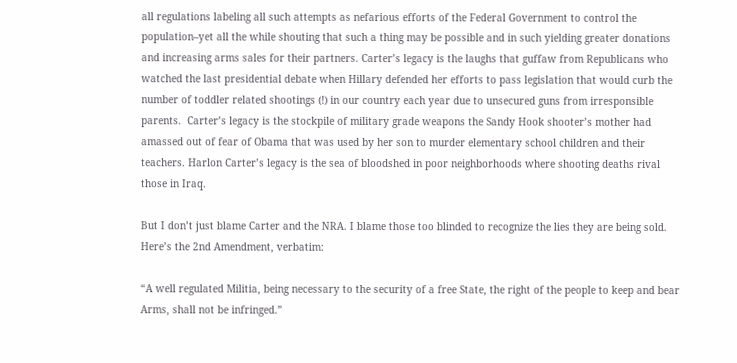all regulations labeling all such attempts as nefarious efforts of the Federal Government to control the population–yet all the while shouting that such a thing may be possible and in such yielding greater donations and increasing arms sales for their partners. Carter’s legacy is the laughs that guffaw from Republicans who watched the last presidential debate when Hillary defended her efforts to pass legislation that would curb the number of toddler related shootings (!) in our country each year due to unsecured guns from irresponsible parents.  Carter’s legacy is the stockpile of military grade weapons the Sandy Hook shooter’s mother had amassed out of fear of Obama that was used by her son to murder elementary school children and their teachers. Harlon Carter’s legacy is the sea of bloodshed in poor neighborhoods where shooting deaths rival those in Iraq.

But I don’t just blame Carter and the NRA. I blame those too blinded to recognize the lies they are being sold. Here’s the 2nd Amendment, verbatim:

“A well regulated Militia, being necessary to the security of a free State, the right of the people to keep and bear Arms, shall not be infringed.”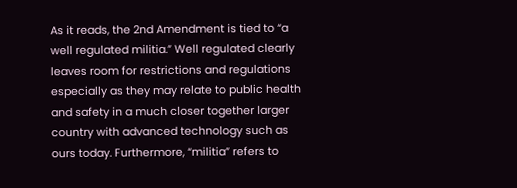As it reads, the 2nd Amendment is tied to “a well regulated militia.” Well regulated clearly leaves room for restrictions and regulations especially as they may relate to public health and safety in a much closer together larger country with advanced technology such as ours today. Furthermore, “militia” refers to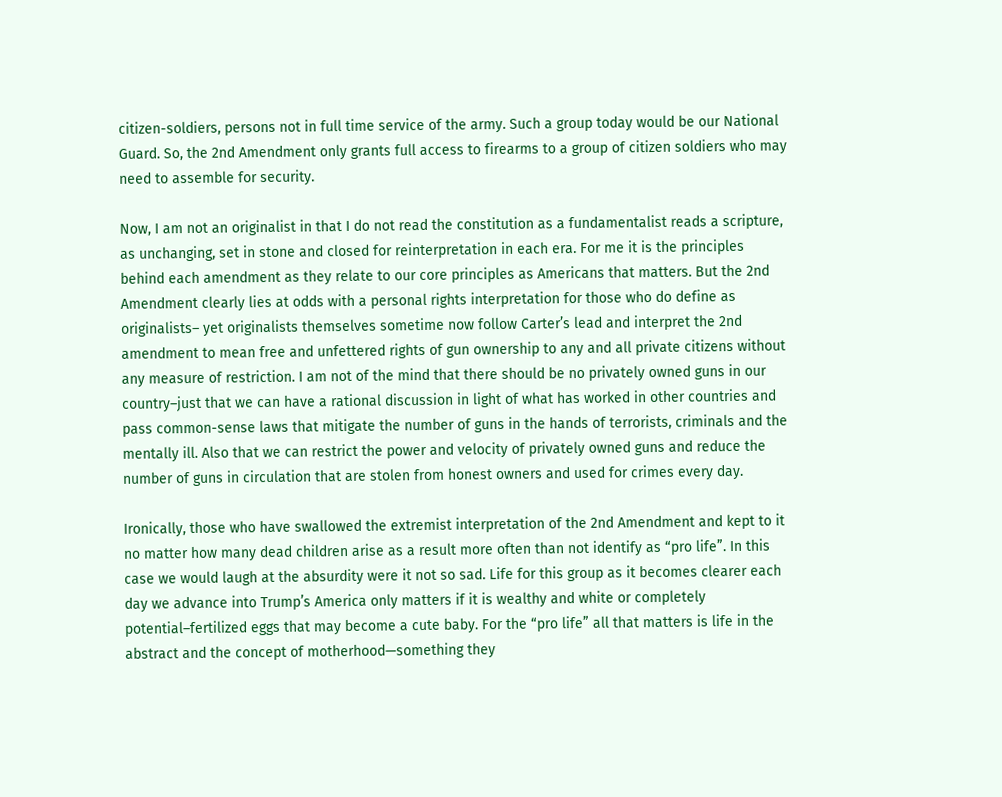citizen-soldiers, persons not in full time service of the army. Such a group today would be our National Guard. So, the 2nd Amendment only grants full access to firearms to a group of citizen soldiers who may need to assemble for security.

Now, I am not an originalist in that I do not read the constitution as a fundamentalist reads a scripture, as unchanging, set in stone and closed for reinterpretation in each era. For me it is the principles behind each amendment as they relate to our core principles as Americans that matters. But the 2nd Amendment clearly lies at odds with a personal rights interpretation for those who do define as originalists– yet originalists themselves sometime now follow Carter’s lead and interpret the 2nd amendment to mean free and unfettered rights of gun ownership to any and all private citizens without any measure of restriction. I am not of the mind that there should be no privately owned guns in our country–just that we can have a rational discussion in light of what has worked in other countries and pass common-sense laws that mitigate the number of guns in the hands of terrorists, criminals and the mentally ill. Also that we can restrict the power and velocity of privately owned guns and reduce the number of guns in circulation that are stolen from honest owners and used for crimes every day.

Ironically, those who have swallowed the extremist interpretation of the 2nd Amendment and kept to it no matter how many dead children arise as a result more often than not identify as “pro life”. In this case we would laugh at the absurdity were it not so sad. Life for this group as it becomes clearer each day we advance into Trump’s America only matters if it is wealthy and white or completely potential–fertilized eggs that may become a cute baby. For the “pro life” all that matters is life in the abstract and the concept of motherhood—something they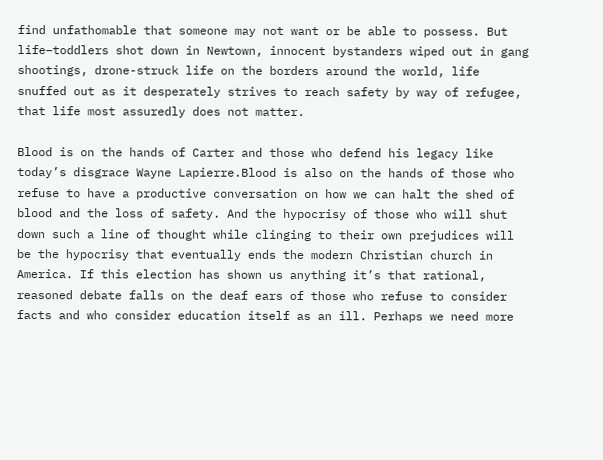find unfathomable that someone may not want or be able to possess. But life–toddlers shot down in Newtown, innocent bystanders wiped out in gang shootings, drone-struck life on the borders around the world, life snuffed out as it desperately strives to reach safety by way of refugee, that life most assuredly does not matter.

Blood is on the hands of Carter and those who defend his legacy like today’s disgrace Wayne Lapierre.Blood is also on the hands of those who refuse to have a productive conversation on how we can halt the shed of blood and the loss of safety. And the hypocrisy of those who will shut down such a line of thought while clinging to their own prejudices will be the hypocrisy that eventually ends the modern Christian church in America. If this election has shown us anything it’s that rational, reasoned debate falls on the deaf ears of those who refuse to consider facts and who consider education itself as an ill. Perhaps we need more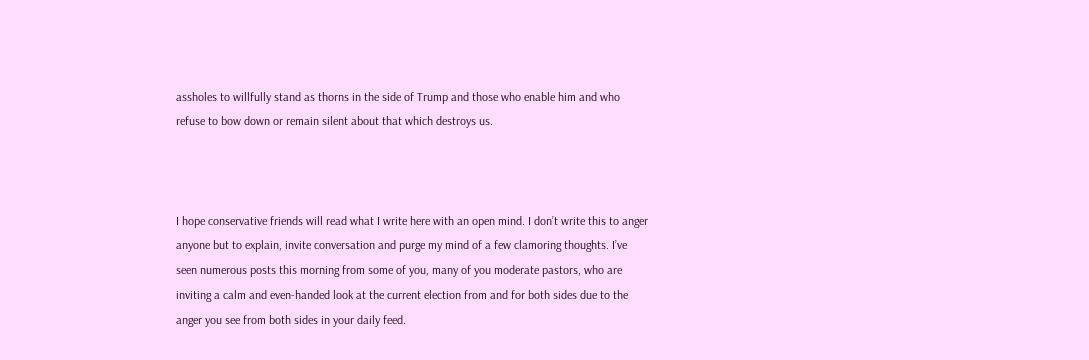assholes to willfully stand as thorns in the side of Trump and those who enable him and who refuse to bow down or remain silent about that which destroys us.



I hope conservative friends will read what I write here with an open mind. I don’t write this to anger anyone but to explain, invite conversation and purge my mind of a few clamoring thoughts. I’ve seen numerous posts this morning from some of you, many of you moderate pastors, who are inviting a calm and even-handed look at the current election from and for both sides due to the anger you see from both sides in your daily feed.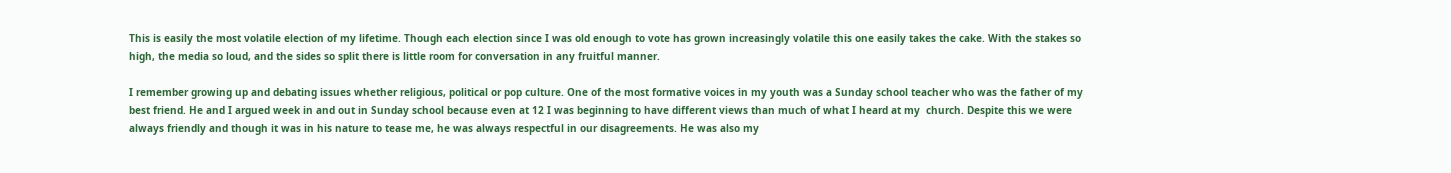This is easily the most volatile election of my lifetime. Though each election since I was old enough to vote has grown increasingly volatile this one easily takes the cake. With the stakes so high, the media so loud, and the sides so split there is little room for conversation in any fruitful manner.

I remember growing up and debating issues whether religious, political or pop culture. One of the most formative voices in my youth was a Sunday school teacher who was the father of my best friend. He and I argued week in and out in Sunday school because even at 12 I was beginning to have different views than much of what I heard at my  church. Despite this we were always friendly and though it was in his nature to tease me, he was always respectful in our disagreements. He was also my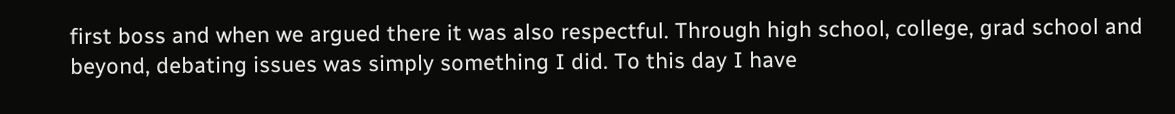first boss and when we argued there it was also respectful. Through high school, college, grad school and beyond, debating issues was simply something I did. To this day I have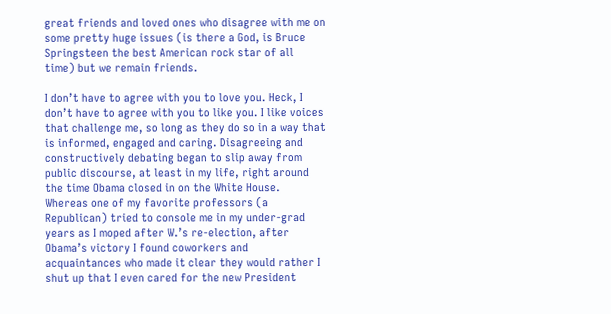great friends and loved ones who disagree with me on some pretty huge issues (is there a God, is Bruce Springsteen the best American rock star of all time) but we remain friends.

I don’t have to agree with you to love you. Heck, I don’t have to agree with you to like you. I like voices that challenge me, so long as they do so in a way that is informed, engaged and caring. Disagreeing and constructively debating began to slip away from public discourse, at least in my life, right around the time Obama closed in on the White House.  Whereas one of my favorite professors (a Republican) tried to console me in my under-grad years as I moped after W.’s re-election, after Obama’s victory I found coworkers and acquaintances who made it clear they would rather I shut up that I even cared for the new President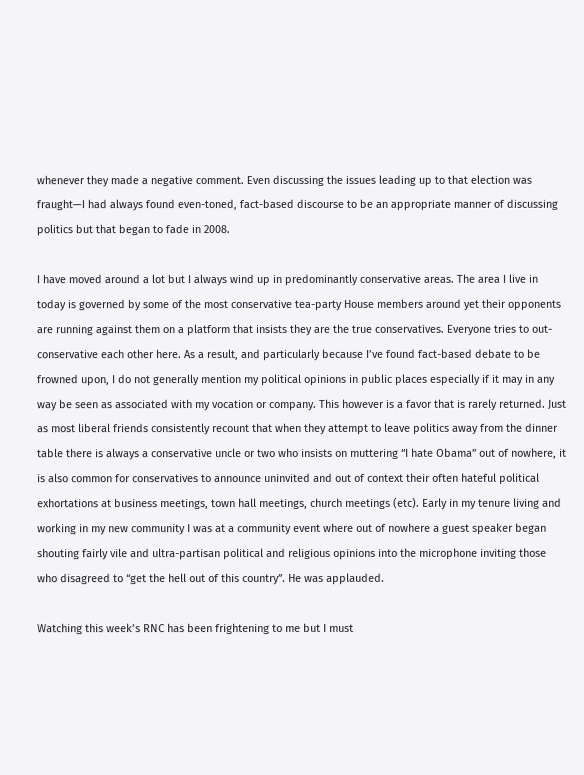whenever they made a negative comment. Even discussing the issues leading up to that election was fraught—I had always found even-toned, fact-based discourse to be an appropriate manner of discussing politics but that began to fade in 2008.

I have moved around a lot but I always wind up in predominantly conservative areas. The area I live in today is governed by some of the most conservative tea-party House members around yet their opponents are running against them on a platform that insists they are the true conservatives. Everyone tries to out-conservative each other here. As a result, and particularly because I’ve found fact-based debate to be frowned upon, I do not generally mention my political opinions in public places especially if it may in any way be seen as associated with my vocation or company. This however is a favor that is rarely returned. Just as most liberal friends consistently recount that when they attempt to leave politics away from the dinner table there is always a conservative uncle or two who insists on muttering “I hate Obama” out of nowhere, it is also common for conservatives to announce uninvited and out of context their often hateful political exhortations at business meetings, town hall meetings, church meetings (etc). Early in my tenure living and working in my new community I was at a community event where out of nowhere a guest speaker began shouting fairly vile and ultra-partisan political and religious opinions into the microphone inviting those who disagreed to “get the hell out of this country”. He was applauded.

Watching this week’s RNC has been frightening to me but I must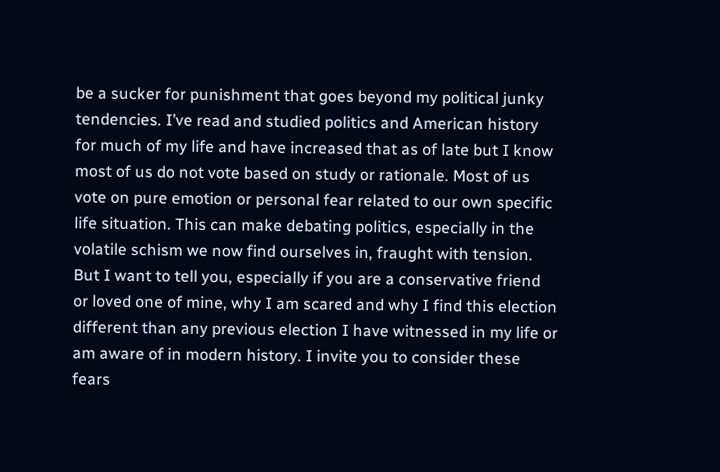be a sucker for punishment that goes beyond my political junky tendencies. I’ve read and studied politics and American history for much of my life and have increased that as of late but I know most of us do not vote based on study or rationale. Most of us vote on pure emotion or personal fear related to our own specific life situation. This can make debating politics, especially in the volatile schism we now find ourselves in, fraught with tension. But I want to tell you, especially if you are a conservative friend or loved one of mine, why I am scared and why I find this election different than any previous election I have witnessed in my life or am aware of in modern history. I invite you to consider these fears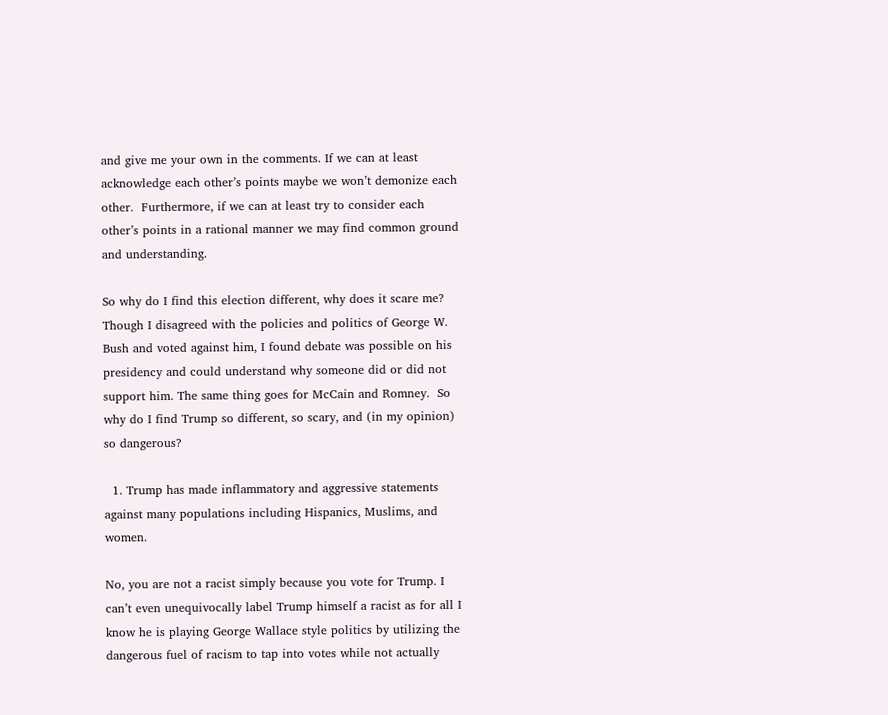and give me your own in the comments. If we can at least acknowledge each other’s points maybe we won’t demonize each other.  Furthermore, if we can at least try to consider each other’s points in a rational manner we may find common ground and understanding.

So why do I find this election different, why does it scare me? Though I disagreed with the policies and politics of George W. Bush and voted against him, I found debate was possible on his presidency and could understand why someone did or did not support him. The same thing goes for McCain and Romney.  So why do I find Trump so different, so scary, and (in my opinion) so dangerous?

  1. Trump has made inflammatory and aggressive statements against many populations including Hispanics, Muslims, and women.

No, you are not a racist simply because you vote for Trump. I can’t even unequivocally label Trump himself a racist as for all I know he is playing George Wallace style politics by utilizing the dangerous fuel of racism to tap into votes while not actually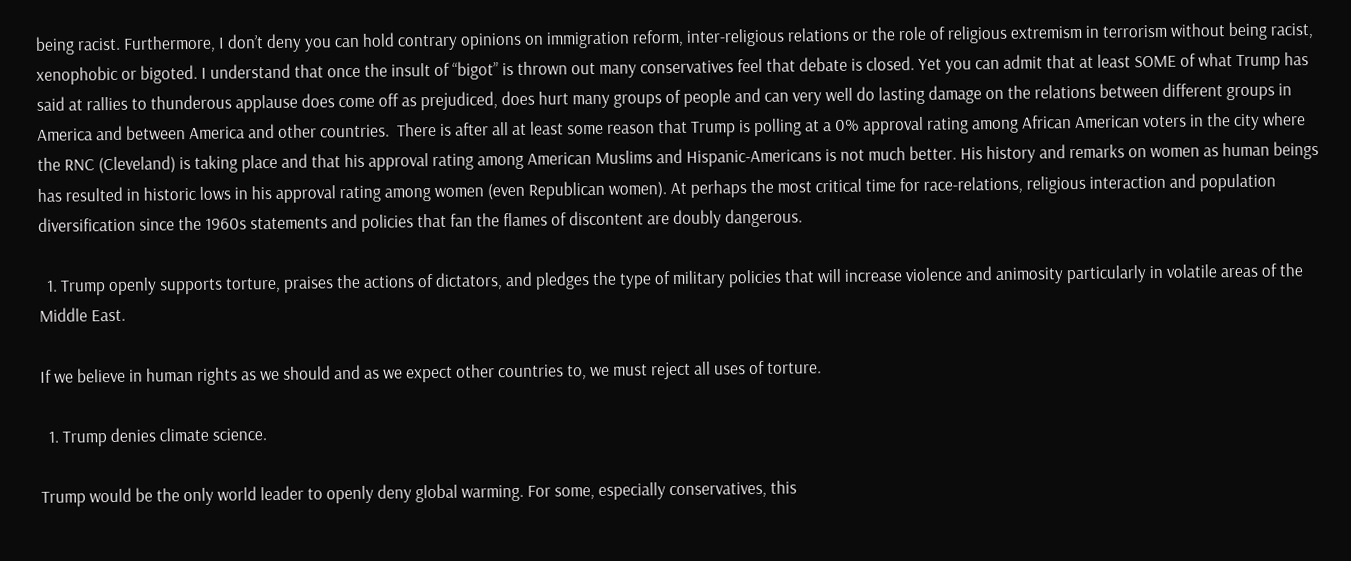being racist. Furthermore, I don’t deny you can hold contrary opinions on immigration reform, inter-religious relations or the role of religious extremism in terrorism without being racist, xenophobic or bigoted. I understand that once the insult of “bigot” is thrown out many conservatives feel that debate is closed. Yet you can admit that at least SOME of what Trump has said at rallies to thunderous applause does come off as prejudiced, does hurt many groups of people and can very well do lasting damage on the relations between different groups in America and between America and other countries.  There is after all at least some reason that Trump is polling at a 0% approval rating among African American voters in the city where the RNC (Cleveland) is taking place and that his approval rating among American Muslims and Hispanic-Americans is not much better. His history and remarks on women as human beings has resulted in historic lows in his approval rating among women (even Republican women). At perhaps the most critical time for race-relations, religious interaction and population diversification since the 1960s statements and policies that fan the flames of discontent are doubly dangerous.

  1. Trump openly supports torture, praises the actions of dictators, and pledges the type of military policies that will increase violence and animosity particularly in volatile areas of the Middle East.

If we believe in human rights as we should and as we expect other countries to, we must reject all uses of torture.

  1. Trump denies climate science.

Trump would be the only world leader to openly deny global warming. For some, especially conservatives, this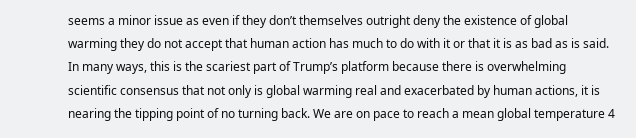seems a minor issue as even if they don’t themselves outright deny the existence of global warming they do not accept that human action has much to do with it or that it is as bad as is said. In many ways, this is the scariest part of Trump’s platform because there is overwhelming scientific consensus that not only is global warming real and exacerbated by human actions, it is nearing the tipping point of no turning back. We are on pace to reach a mean global temperature 4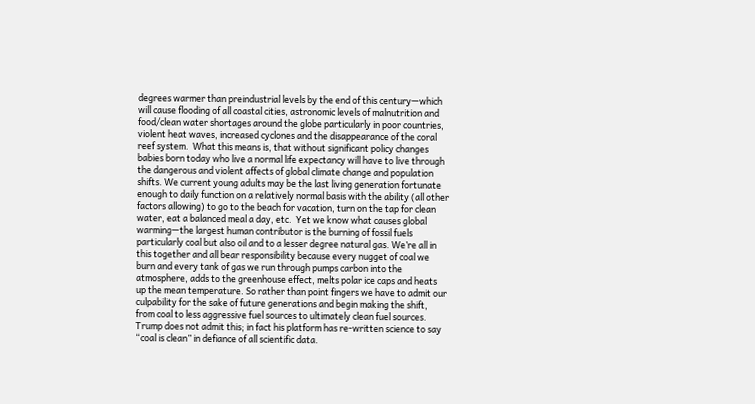degrees warmer than preindustrial levels by the end of this century—which will cause flooding of all coastal cities, astronomic levels of malnutrition and food/clean water shortages around the globe particularly in poor countries, violent heat waves, increased cyclones and the disappearance of the coral reef system.  What this means is, that without significant policy changes babies born today who live a normal life expectancy will have to live through the dangerous and violent affects of global climate change and population shifts. We current young adults may be the last living generation fortunate enough to daily function on a relatively normal basis with the ability (all other factors allowing) to go to the beach for vacation, turn on the tap for clean water, eat a balanced meal a day, etc.  Yet we know what causes global warming—the largest human contributor is the burning of fossil fuels particularly coal but also oil and to a lesser degree natural gas. We’re all in this together and all bear responsibility because every nugget of coal we burn and every tank of gas we run through pumps carbon into the atmosphere, adds to the greenhouse effect, melts polar ice caps and heats up the mean temperature. So rather than point fingers we have to admit our culpability for the sake of future generations and begin making the shift, from coal to less aggressive fuel sources to ultimately clean fuel sources. Trump does not admit this; in fact his platform has re-written science to say “coal is clean” in defiance of all scientific data.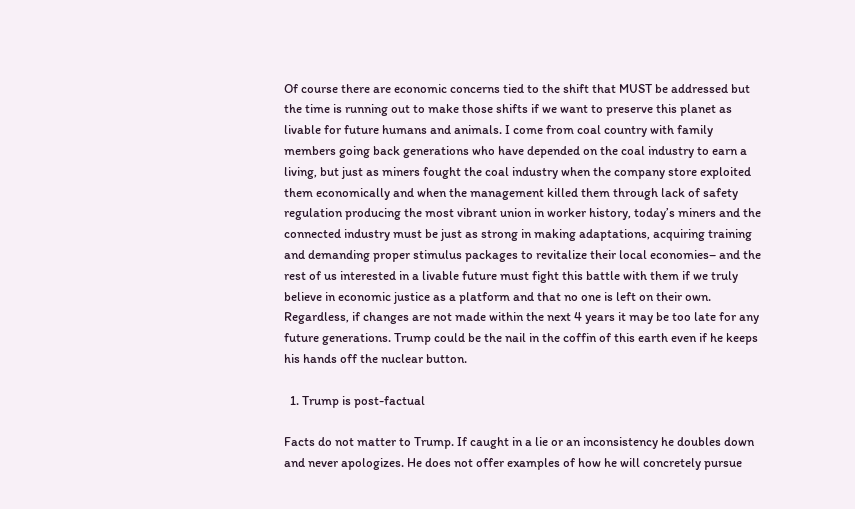Of course there are economic concerns tied to the shift that MUST be addressed but the time is running out to make those shifts if we want to preserve this planet as livable for future humans and animals. I come from coal country with family members going back generations who have depended on the coal industry to earn a living, but just as miners fought the coal industry when the company store exploited them economically and when the management killed them through lack of safety regulation producing the most vibrant union in worker history, today’s miners and the connected industry must be just as strong in making adaptations, acquiring training and demanding proper stimulus packages to revitalize their local economies– and the rest of us interested in a livable future must fight this battle with them if we truly believe in economic justice as a platform and that no one is left on their own. Regardless, if changes are not made within the next 4 years it may be too late for any future generations. Trump could be the nail in the coffin of this earth even if he keeps his hands off the nuclear button.

  1. Trump is post-factual

Facts do not matter to Trump. If caught in a lie or an inconsistency he doubles down and never apologizes. He does not offer examples of how he will concretely pursue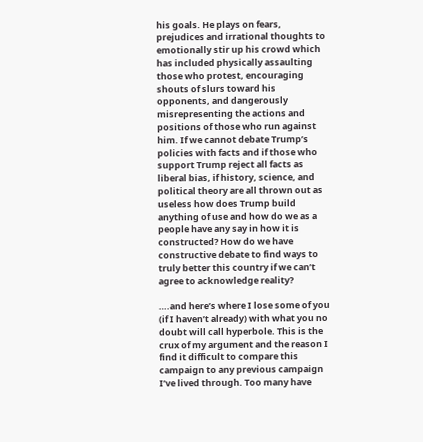his goals. He plays on fears, prejudices and irrational thoughts to emotionally stir up his crowd which has included physically assaulting those who protest, encouraging shouts of slurs toward his opponents, and dangerously misrepresenting the actions and positions of those who run against him. If we cannot debate Trump’s policies with facts and if those who support Trump reject all facts as liberal bias, if history, science, and political theory are all thrown out as useless how does Trump build anything of use and how do we as a people have any say in how it is constructed? How do we have constructive debate to find ways to truly better this country if we can’t agree to acknowledge reality?

….and here’s where I lose some of you (if I haven’t already) with what you no doubt will call hyperbole. This is the crux of my argument and the reason I find it difficult to compare this campaign to any previous campaign I’ve lived through. Too many have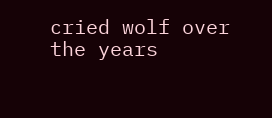cried wolf over the years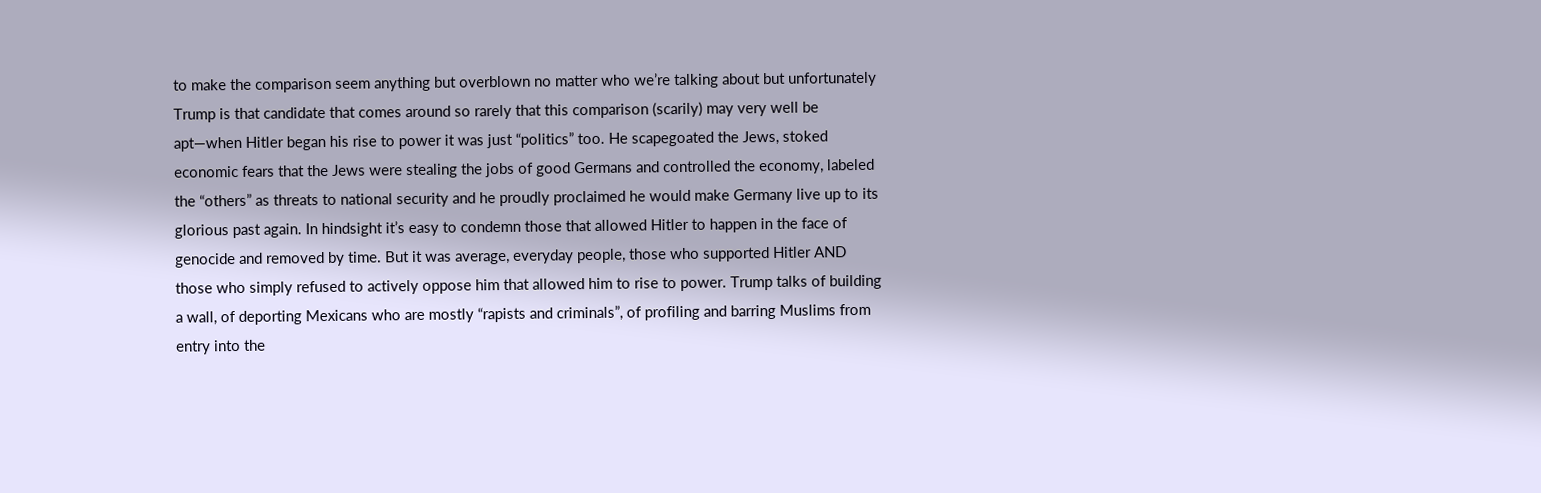to make the comparison seem anything but overblown no matter who we’re talking about but unfortunately Trump is that candidate that comes around so rarely that this comparison (scarily) may very well be apt—when Hitler began his rise to power it was just “politics” too. He scapegoated the Jews, stoked economic fears that the Jews were stealing the jobs of good Germans and controlled the economy, labeled the “others” as threats to national security and he proudly proclaimed he would make Germany live up to its glorious past again. In hindsight it’s easy to condemn those that allowed Hitler to happen in the face of genocide and removed by time. But it was average, everyday people, those who supported Hitler AND those who simply refused to actively oppose him that allowed him to rise to power. Trump talks of building a wall, of deporting Mexicans who are mostly “rapists and criminals”, of profiling and barring Muslims from entry into the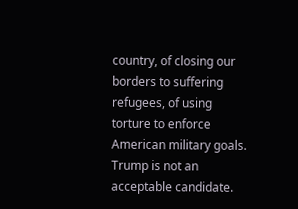country, of closing our borders to suffering refugees, of using torture to enforce American military goals. Trump is not an acceptable candidate.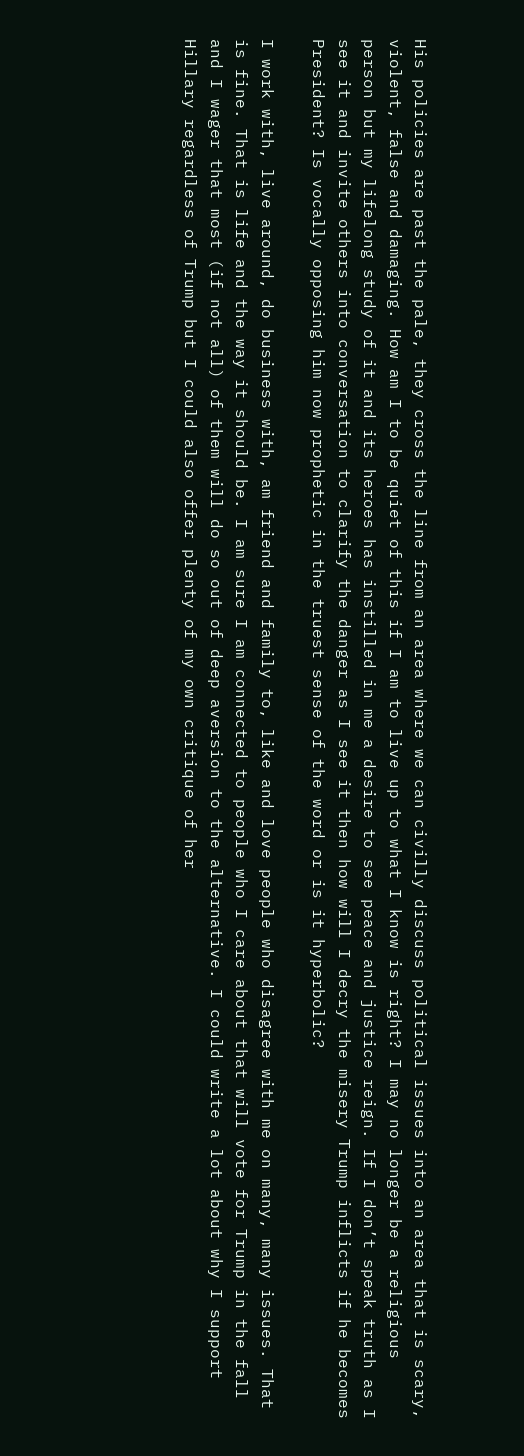His policies are past the pale, they cross the line from an area where we can civilly discuss political issues into an area that is scary, violent, false and damaging. How am I to be quiet of this if I am to live up to what I know is right? I may no longer be a religious person but my lifelong study of it and its heroes has instilled in me a desire to see peace and justice reign. If I don’t speak truth as I see it and invite others into conversation to clarify the danger as I see it then how will I decry the misery Trump inflicts if he becomes President? Is vocally opposing him now prophetic in the truest sense of the word or is it hyperbolic?

I work with, live around, do business with, am friend and family to, like and love people who disagree with me on many, many issues. That is fine. That is life and the way it should be. I am sure I am connected to people who I care about that will vote for Trump in the fall and I wager that most (if not all) of them will do so out of deep aversion to the alternative. I could write a lot about why I support Hillary regardless of Trump but I could also offer plenty of my own critique of her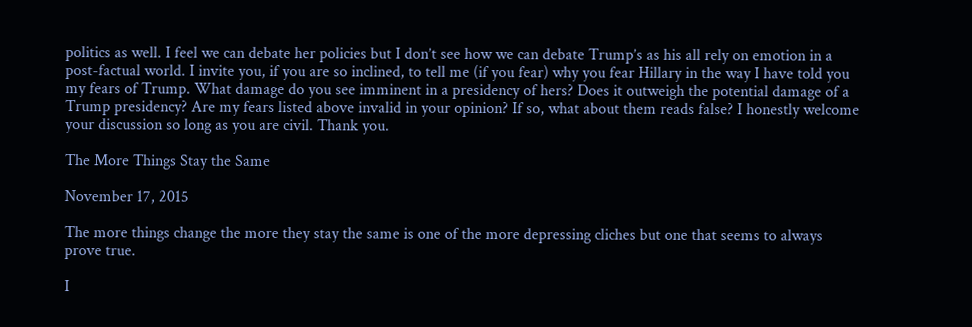politics as well. I feel we can debate her policies but I don’t see how we can debate Trump’s as his all rely on emotion in a post-factual world. I invite you, if you are so inclined, to tell me (if you fear) why you fear Hillary in the way I have told you my fears of Trump. What damage do you see imminent in a presidency of hers? Does it outweigh the potential damage of a Trump presidency? Are my fears listed above invalid in your opinion? If so, what about them reads false? I honestly welcome your discussion so long as you are civil. Thank you.

The More Things Stay the Same

November 17, 2015

The more things change the more they stay the same is one of the more depressing cliches but one that seems to always prove true.

I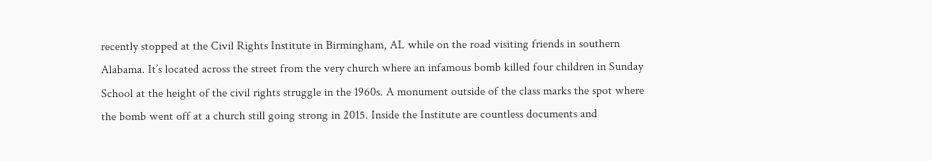recently stopped at the Civil Rights Institute in Birmingham, AL while on the road visiting friends in southern Alabama. It’s located across the street from the very church where an infamous bomb killed four children in Sunday School at the height of the civil rights struggle in the 1960s. A monument outside of the class marks the spot where the bomb went off at a church still going strong in 2015. Inside the Institute are countless documents and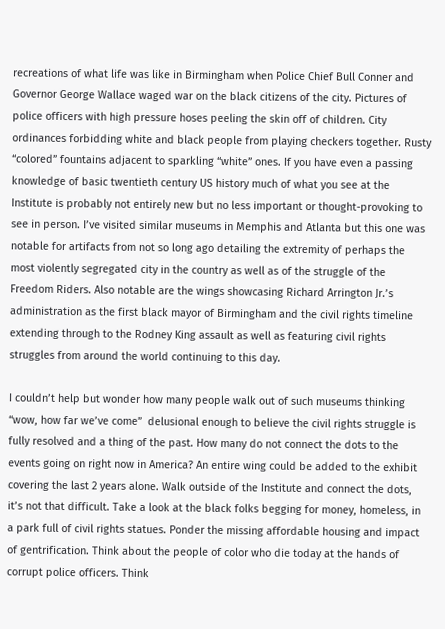recreations of what life was like in Birmingham when Police Chief Bull Conner and Governor George Wallace waged war on the black citizens of the city. Pictures of police officers with high pressure hoses peeling the skin off of children. City ordinances forbidding white and black people from playing checkers together. Rusty “colored” fountains adjacent to sparkling “white” ones. If you have even a passing knowledge of basic twentieth century US history much of what you see at the Institute is probably not entirely new but no less important or thought-provoking to see in person. I’ve visited similar museums in Memphis and Atlanta but this one was notable for artifacts from not so long ago detailing the extremity of perhaps the most violently segregated city in the country as well as of the struggle of the Freedom Riders. Also notable are the wings showcasing Richard Arrington Jr.’s administration as the first black mayor of Birmingham and the civil rights timeline extending through to the Rodney King assault as well as featuring civil rights struggles from around the world continuing to this day.

I couldn’t help but wonder how many people walk out of such museums thinking “wow, how far we’ve come”  delusional enough to believe the civil rights struggle is fully resolved and a thing of the past. How many do not connect the dots to the events going on right now in America? An entire wing could be added to the exhibit covering the last 2 years alone. Walk outside of the Institute and connect the dots, it’s not that difficult. Take a look at the black folks begging for money, homeless, in a park full of civil rights statues. Ponder the missing affordable housing and impact of gentrification. Think about the people of color who die today at the hands of corrupt police officers. Think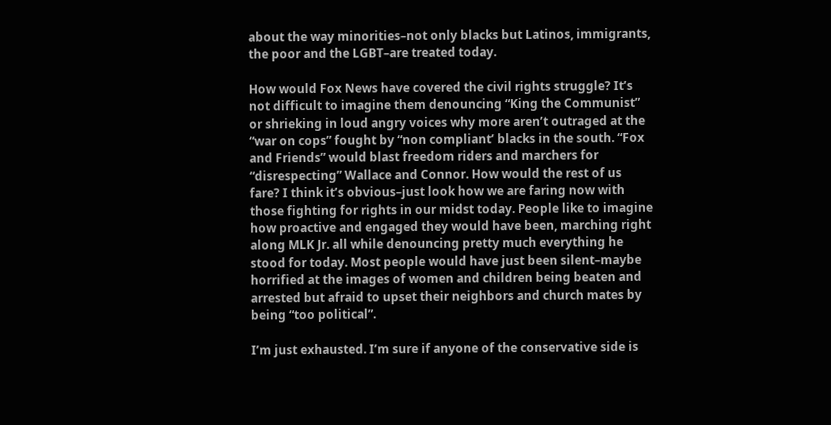about the way minorities–not only blacks but Latinos, immigrants, the poor and the LGBT–are treated today.

How would Fox News have covered the civil rights struggle? It’s not difficult to imagine them denouncing “King the Communist” or shrieking in loud angry voices why more aren’t outraged at the “war on cops” fought by “non compliant’ blacks in the south. “Fox and Friends” would blast freedom riders and marchers for “disrespecting” Wallace and Connor. How would the rest of us fare? I think it’s obvious–just look how we are faring now with those fighting for rights in our midst today. People like to imagine how proactive and engaged they would have been, marching right along MLK Jr. all while denouncing pretty much everything he stood for today. Most people would have just been silent–maybe horrified at the images of women and children being beaten and arrested but afraid to upset their neighbors and church mates by being “too political”.

I’m just exhausted. I’m sure if anyone of the conservative side is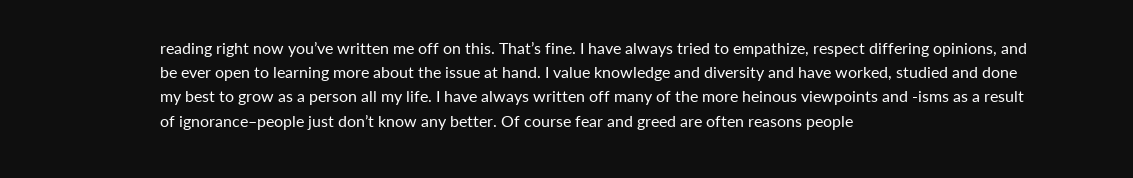reading right now you’ve written me off on this. That’s fine. I have always tried to empathize, respect differing opinions, and be ever open to learning more about the issue at hand. I value knowledge and diversity and have worked, studied and done my best to grow as a person all my life. I have always written off many of the more heinous viewpoints and -isms as a result of ignorance–people just don’t know any better. Of course fear and greed are often reasons people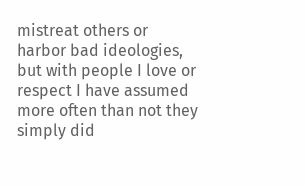mistreat others or harbor bad ideologies, but with people I love or respect I have assumed more often than not they simply did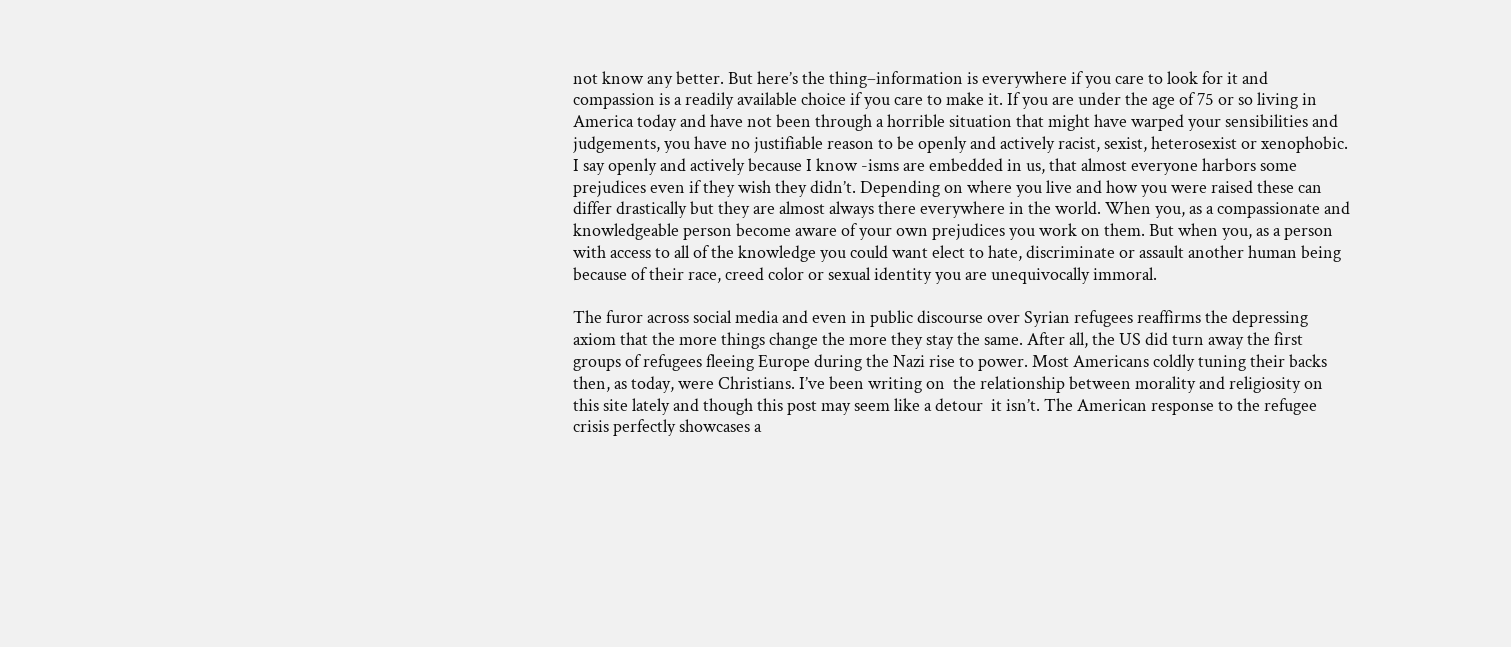not know any better. But here’s the thing–information is everywhere if you care to look for it and compassion is a readily available choice if you care to make it. If you are under the age of 75 or so living in America today and have not been through a horrible situation that might have warped your sensibilities and judgements, you have no justifiable reason to be openly and actively racist, sexist, heterosexist or xenophobic. I say openly and actively because I know -isms are embedded in us, that almost everyone harbors some prejudices even if they wish they didn’t. Depending on where you live and how you were raised these can differ drastically but they are almost always there everywhere in the world. When you, as a compassionate and knowledgeable person become aware of your own prejudices you work on them. But when you, as a person with access to all of the knowledge you could want elect to hate, discriminate or assault another human being because of their race, creed color or sexual identity you are unequivocally immoral.

The furor across social media and even in public discourse over Syrian refugees reaffirms the depressing axiom that the more things change the more they stay the same. After all, the US did turn away the first groups of refugees fleeing Europe during the Nazi rise to power. Most Americans coldly tuning their backs then, as today, were Christians. I’ve been writing on  the relationship between morality and religiosity on this site lately and though this post may seem like a detour  it isn’t. The American response to the refugee crisis perfectly showcases a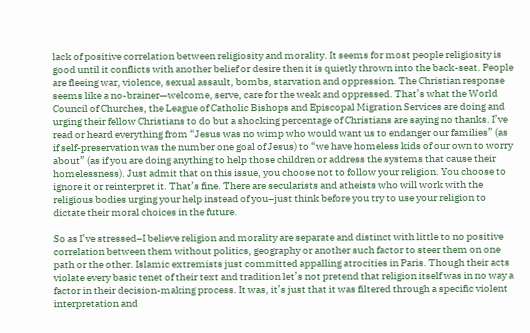lack of positive correlation between religiosity and morality. It seems for most people religiosity is good until it conflicts with another belief or desire then it is quietly thrown into the back-seat. People are fleeing war, violence, sexual assault, bombs, starvation and oppression. The Christian response seems like a no-brainer—welcome, serve, care for the weak and oppressed. That’s what the World Council of Churches, the League of Catholic Bishops and Episcopal Migration Services are doing and urging their fellow Christians to do but a shocking percentage of Christians are saying no thanks. I’ve read or heard everything from “Jesus was no wimp who would want us to endanger our families” (as if self-preservation was the number one goal of Jesus) to “we have homeless kids of our own to worry about” (as if you are doing anything to help those children or address the systems that cause their homelessness). Just admit that on this issue, you choose not to follow your religion. You choose to ignore it or reinterpret it. That’s fine. There are secularists and atheists who will work with the religious bodies urging your help instead of you–just think before you try to use your religion to dictate their moral choices in the future.

So as I’ve stressed–I believe religion and morality are separate and distinct with little to no positive correlation between them without politics, geography or another such factor to steer them on one path or the other. Islamic extremists just committed appalling atrocities in Paris. Though their acts violate every basic tenet of their text and tradition let’s not pretend that religion itself was in no way a factor in their decision-making process. It was, it’s just that it was filtered through a specific violent interpretation and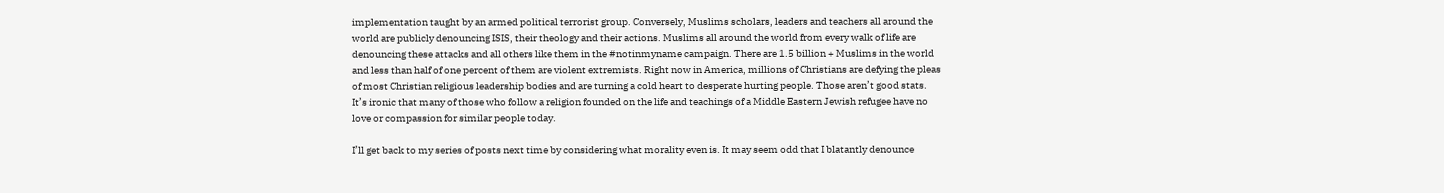implementation taught by an armed political terrorist group. Conversely, Muslims scholars, leaders and teachers all around the world are publicly denouncing ISIS, their theology and their actions. Muslims all around the world from every walk of life are denouncing these attacks and all others like them in the #notinmyname campaign. There are 1.5 billion + Muslims in the world and less than half of one percent of them are violent extremists. Right now in America, millions of Christians are defying the pleas of most Christian religious leadership bodies and are turning a cold heart to desperate hurting people. Those aren’t good stats. It’s ironic that many of those who follow a religion founded on the life and teachings of a Middle Eastern Jewish refugee have no love or compassion for similar people today.

I’ll get back to my series of posts next time by considering what morality even is. It may seem odd that I blatantly denounce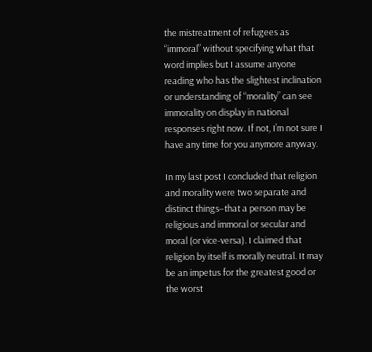the mistreatment of refugees as “immoral” without specifying what that word implies but I assume anyone reading who has the slightest inclination or understanding of “morality” can see immorality on display in national responses right now. If not, I’m not sure I have any time for you anymore anyway.

In my last post I concluded that religion and morality were two separate and distinct things–that a person may be religious and immoral or secular and moral (or vice-versa). I claimed that religion by itself is morally neutral. It may  be an impetus for the greatest good or the worst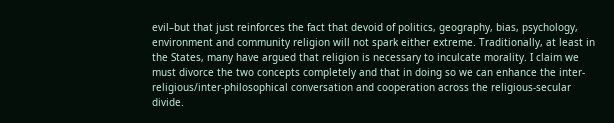evil–but that just reinforces the fact that devoid of politics, geography, bias, psychology, environment and community religion will not spark either extreme. Traditionally, at least in the States, many have argued that religion is necessary to inculcate morality. I claim we must divorce the two concepts completely and that in doing so we can enhance the inter-religious/inter-philosophical conversation and cooperation across the religious-secular divide.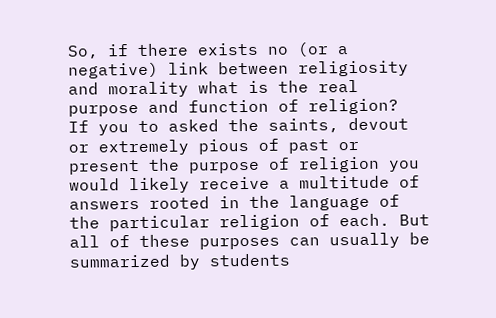So, if there exists no (or a negative) link between religiosity and morality what is the real purpose and function of religion?
If you to asked the saints, devout or extremely pious of past or present the purpose of religion you would likely receive a multitude of answers rooted in the language of the particular religion of each. But all of these purposes can usually be summarized by students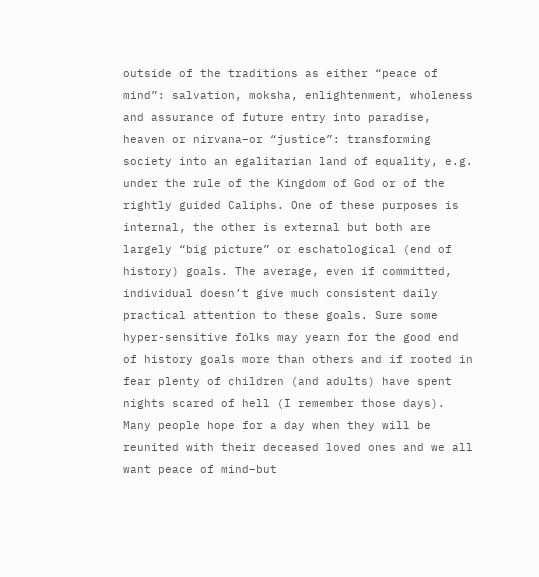outside of the traditions as either “peace of mind”: salvation, moksha, enlightenment, wholeness and assurance of future entry into paradise, heaven or nirvana–or “justice”: transforming society into an egalitarian land of equality, e.g. under the rule of the Kingdom of God or of the rightly guided Caliphs. One of these purposes is internal, the other is external but both are largely “big picture” or eschatological (end of history) goals. The average, even if committed, individual doesn’t give much consistent daily practical attention to these goals. Sure some hyper-sensitive folks may yearn for the good end of history goals more than others and if rooted in fear plenty of children (and adults) have spent nights scared of hell (I remember those days). Many people hope for a day when they will be reunited with their deceased loved ones and we all want peace of mind–but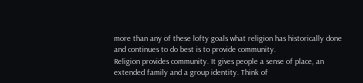more than any of these lofty goals what religion has historically done and continues to do best is to provide community.
Religion provides community. It gives people a sense of place, an extended family and a group identity. Think of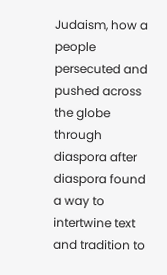Judaism, how a people persecuted and pushed across the globe through diaspora after diaspora found a way to intertwine text and tradition to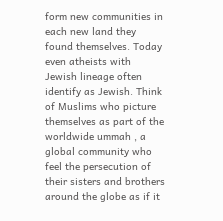form new communities in each new land they found themselves. Today even atheists with Jewish lineage often identify as Jewish. Think of Muslims who picture themselves as part of the worldwide ummah , a global community who feel the persecution of their sisters and brothers around the globe as if it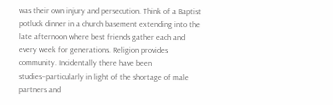was their own injury and persecution. Think of a Baptist potluck dinner in a church basement extending into the late afternoon where best friends gather each and every week for generations. Religion provides community. Incidentally there have been studies–particularly in light of the shortage of male partners and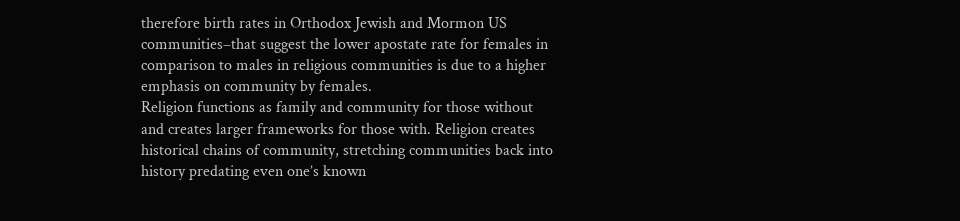therefore birth rates in Orthodox Jewish and Mormon US communities–that suggest the lower apostate rate for females in comparison to males in religious communities is due to a higher emphasis on community by females.
Religion functions as family and community for those without and creates larger frameworks for those with. Religion creates historical chains of community, stretching communities back into history predating even one’s known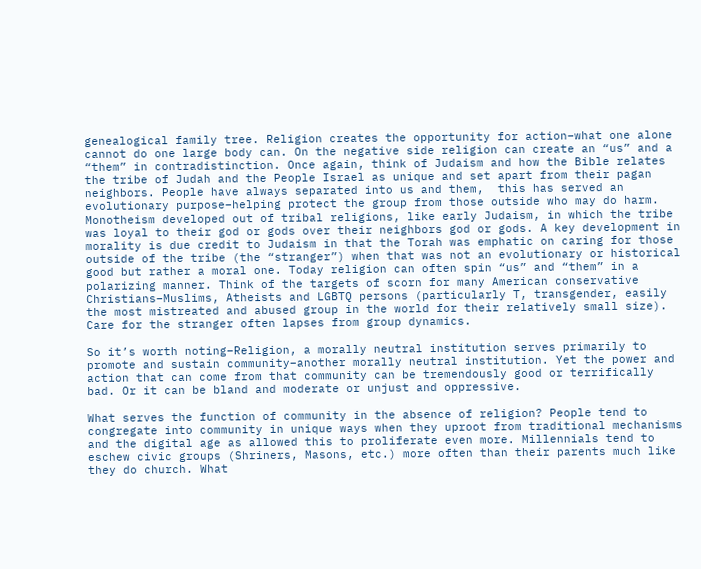genealogical family tree. Religion creates the opportunity for action–what one alone cannot do one large body can. On the negative side religion can create an “us” and a “them” in contradistinction. Once again, think of Judaism and how the Bible relates the tribe of Judah and the People Israel as unique and set apart from their pagan neighbors. People have always separated into us and them,  this has served an evolutionary purpose–helping protect the group from those outside who may do harm. Monotheism developed out of tribal religions, like early Judaism, in which the tribe was loyal to their god or gods over their neighbors god or gods. A key development in morality is due credit to Judaism in that the Torah was emphatic on caring for those outside of the tribe (the “stranger”) when that was not an evolutionary or historical  good but rather a moral one. Today religion can often spin “us” and “them” in a polarizing manner. Think of the targets of scorn for many American conservative Christians–Muslims, Atheists and LGBTQ persons (particularly T, transgender, easily the most mistreated and abused group in the world for their relatively small size). Care for the stranger often lapses from group dynamics.

So it’s worth noting–Religion, a morally neutral institution serves primarily to promote and sustain community–another morally neutral institution. Yet the power and action that can come from that community can be tremendously good or terrifically bad. Or it can be bland and moderate or unjust and oppressive.

What serves the function of community in the absence of religion? People tend to congregate into community in unique ways when they uproot from traditional mechanisms and the digital age as allowed this to proliferate even more. Millennials tend to eschew civic groups (Shriners, Masons, etc.) more often than their parents much like they do church. What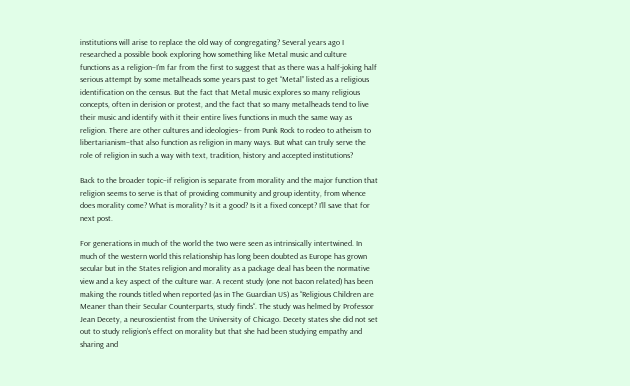institutions will arise to replace the old way of congregating? Several years ago I researched a possible book exploring how something like Metal music and culture functions as a religion–I’m far from the first to suggest that as there was a half-joking half serious attempt by some metalheads some years past to get “Metal” listed as a religious identification on the census. But the fact that Metal music explores so many religious concepts, often in derision or protest, and the fact that so many metalheads tend to live their music and identify with it their entire lives functions in much the same way as religion. There are other cultures and ideologies– from Punk Rock to rodeo to atheism to libertarianism–that also function as religion in many ways. But what can truly serve the role of religion in such a way with text, tradition, history and accepted institutions?

Back to the broader topic–if religion is separate from morality and the major function that religion seems to serve is that of providing community and group identity, from whence does morality come? What is morality? Is it a good? Is it a fixed concept? I’ll save that for next post.

For generations in much of the world the two were seen as intrinsically intertwined. In much of the western world this relationship has long been doubted as Europe has grown secular but in the States religion and morality as a package deal has been the normative view and a key aspect of the culture war. A recent study (one not bacon related) has been making the rounds titled when reported (as in The Guardian US) as “Religious Children are Meaner than their Secular Counterparts, study finds“. The study was helmed by Professor Jean Decety, a neuroscientist from the University of Chicago. Decety states she did not set out to study religion’s effect on morality but that she had been studying empathy and sharing and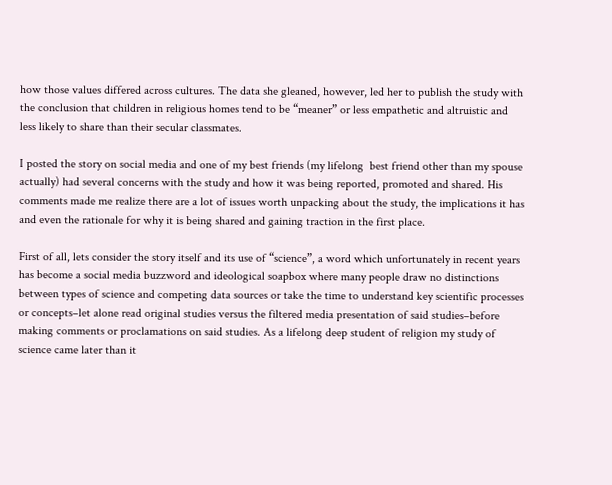how those values differed across cultures. The data she gleaned, however, led her to publish the study with the conclusion that children in religious homes tend to be “meaner” or less empathetic and altruistic and less likely to share than their secular classmates.

I posted the story on social media and one of my best friends (my lifelong  best friend other than my spouse actually) had several concerns with the study and how it was being reported, promoted and shared. His comments made me realize there are a lot of issues worth unpacking about the study, the implications it has and even the rationale for why it is being shared and gaining traction in the first place.

First of all, lets consider the story itself and its use of “science”, a word which unfortunately in recent years has become a social media buzzword and ideological soapbox where many people draw no distinctions between types of science and competing data sources or take the time to understand key scientific processes or concepts–let alone read original studies versus the filtered media presentation of said studies–before making comments or proclamations on said studies. As a lifelong deep student of religion my study of science came later than it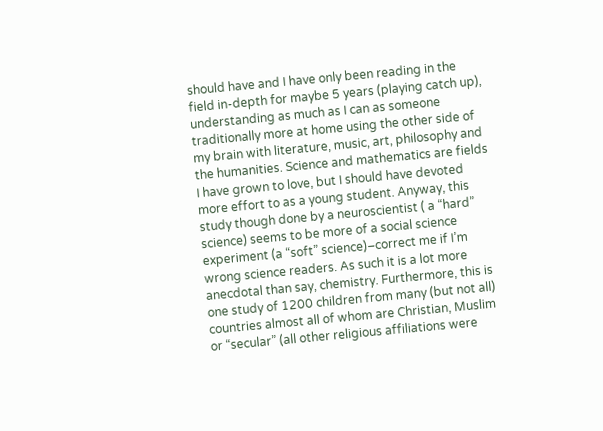should have and I have only been reading in the field in-depth for maybe 5 years (playing catch up), understanding as much as I can as someone traditionally more at home using the other side of my brain with literature, music, art, philosophy and the humanities. Science and mathematics are fields I have grown to love, but I should have devoted more effort to as a young student. Anyway, this study though done by a neuroscientist ( a “hard” science) seems to be more of a social science experiment (a “soft” science)–correct me if I’m wrong science readers. As such it is a lot more anecdotal than say, chemistry. Furthermore, this is one study of 1200 children from many (but not all) countries almost all of whom are Christian, Muslim or “secular” (all other religious affiliations were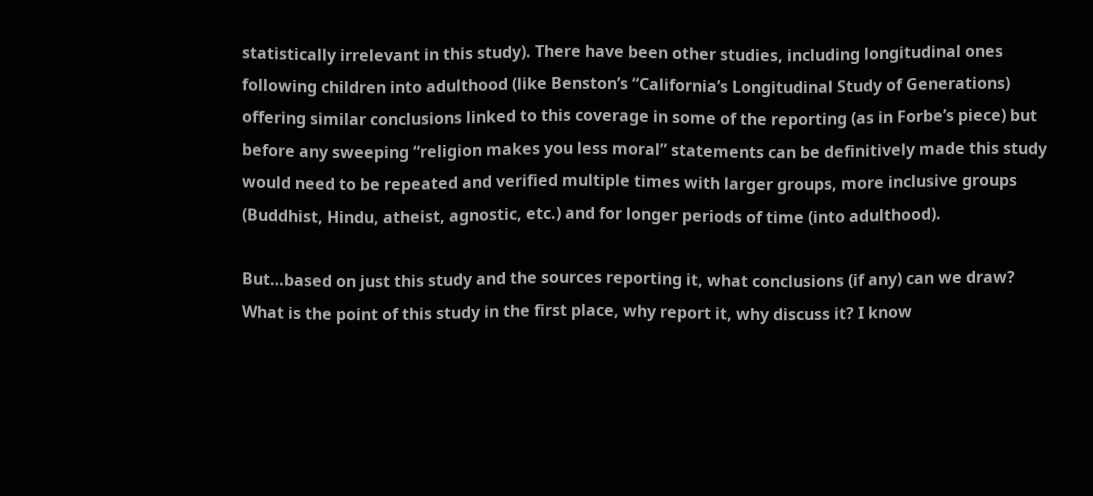statistically irrelevant in this study). There have been other studies, including longitudinal ones following children into adulthood (like Benston’s “California’s Longitudinal Study of Generations) offering similar conclusions linked to this coverage in some of the reporting (as in Forbe’s piece) but before any sweeping “religion makes you less moral” statements can be definitively made this study would need to be repeated and verified multiple times with larger groups, more inclusive groups (Buddhist, Hindu, atheist, agnostic, etc.) and for longer periods of time (into adulthood).

But…based on just this study and the sources reporting it, what conclusions (if any) can we draw? What is the point of this study in the first place, why report it, why discuss it? I know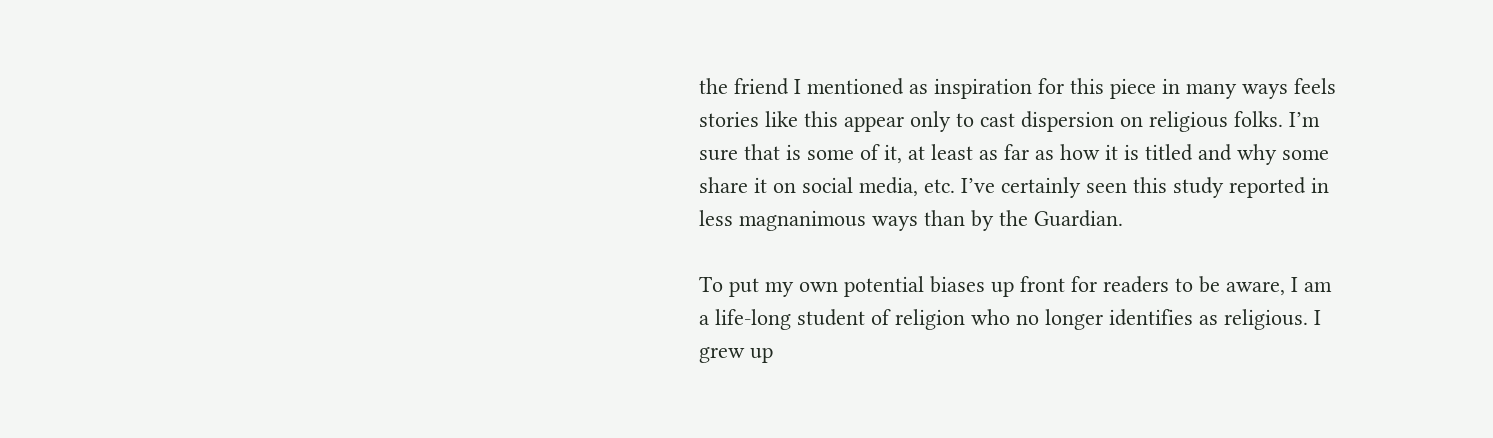the friend I mentioned as inspiration for this piece in many ways feels stories like this appear only to cast dispersion on religious folks. I’m sure that is some of it, at least as far as how it is titled and why some share it on social media, etc. I’ve certainly seen this study reported in less magnanimous ways than by the Guardian.

To put my own potential biases up front for readers to be aware, I am a life-long student of religion who no longer identifies as religious. I grew up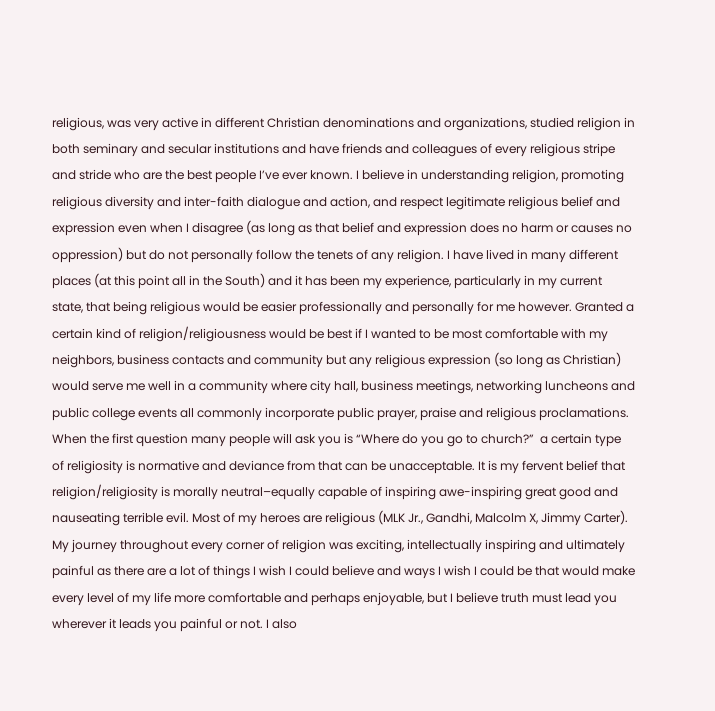religious, was very active in different Christian denominations and organizations, studied religion in both seminary and secular institutions and have friends and colleagues of every religious stripe and stride who are the best people I’ve ever known. I believe in understanding religion, promoting religious diversity and inter-faith dialogue and action, and respect legitimate religious belief and expression even when I disagree (as long as that belief and expression does no harm or causes no oppression) but do not personally follow the tenets of any religion. I have lived in many different places (at this point all in the South) and it has been my experience, particularly in my current state, that being religious would be easier professionally and personally for me however. Granted a certain kind of religion/religiousness would be best if I wanted to be most comfortable with my neighbors, business contacts and community but any religious expression (so long as Christian) would serve me well in a community where city hall, business meetings, networking luncheons and public college events all commonly incorporate public prayer, praise and religious proclamations. When the first question many people will ask you is “Where do you go to church?”  a certain type of religiosity is normative and deviance from that can be unacceptable. It is my fervent belief that religion/religiosity is morally neutral–equally capable of inspiring awe-inspiring great good and nauseating terrible evil. Most of my heroes are religious (MLK Jr., Gandhi, Malcolm X, Jimmy Carter). My journey throughout every corner of religion was exciting, intellectually inspiring and ultimately painful as there are a lot of things I wish I could believe and ways I wish I could be that would make every level of my life more comfortable and perhaps enjoyable, but I believe truth must lead you wherever it leads you painful or not. I also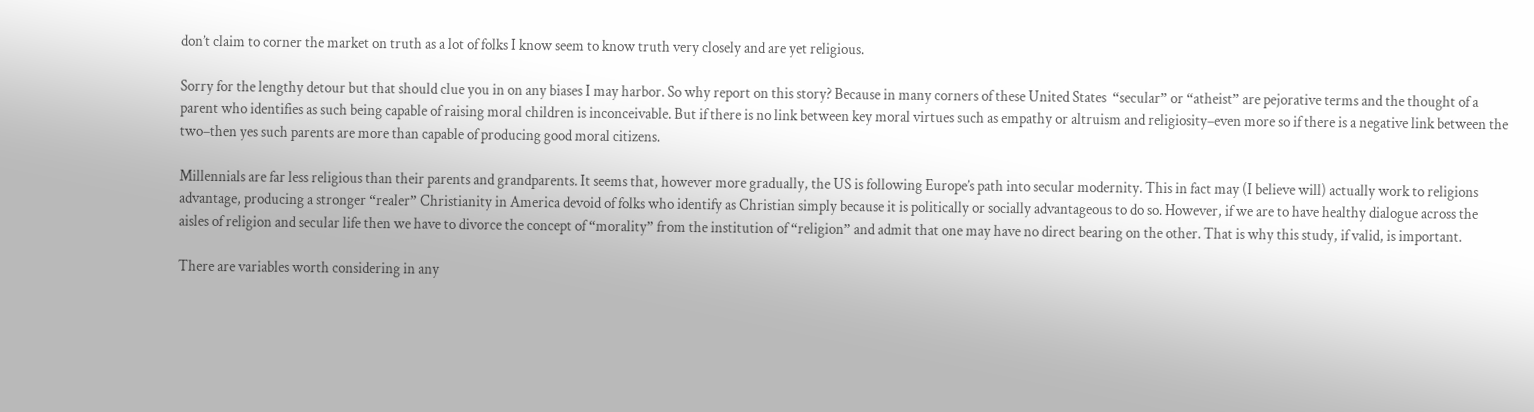don’t claim to corner the market on truth as a lot of folks I know seem to know truth very closely and are yet religious.

Sorry for the lengthy detour but that should clue you in on any biases I may harbor. So why report on this story? Because in many corners of these United States  “secular” or “atheist” are pejorative terms and the thought of a parent who identifies as such being capable of raising moral children is inconceivable. But if there is no link between key moral virtues such as empathy or altruism and religiosity–even more so if there is a negative link between the two–then yes such parents are more than capable of producing good moral citizens.

Millennials are far less religious than their parents and grandparents. It seems that, however more gradually, the US is following Europe’s path into secular modernity. This in fact may (I believe will) actually work to religions advantage, producing a stronger “realer” Christianity in America devoid of folks who identify as Christian simply because it is politically or socially advantageous to do so. However, if we are to have healthy dialogue across the aisles of religion and secular life then we have to divorce the concept of “morality” from the institution of “religion” and admit that one may have no direct bearing on the other. That is why this study, if valid, is important.

There are variables worth considering in any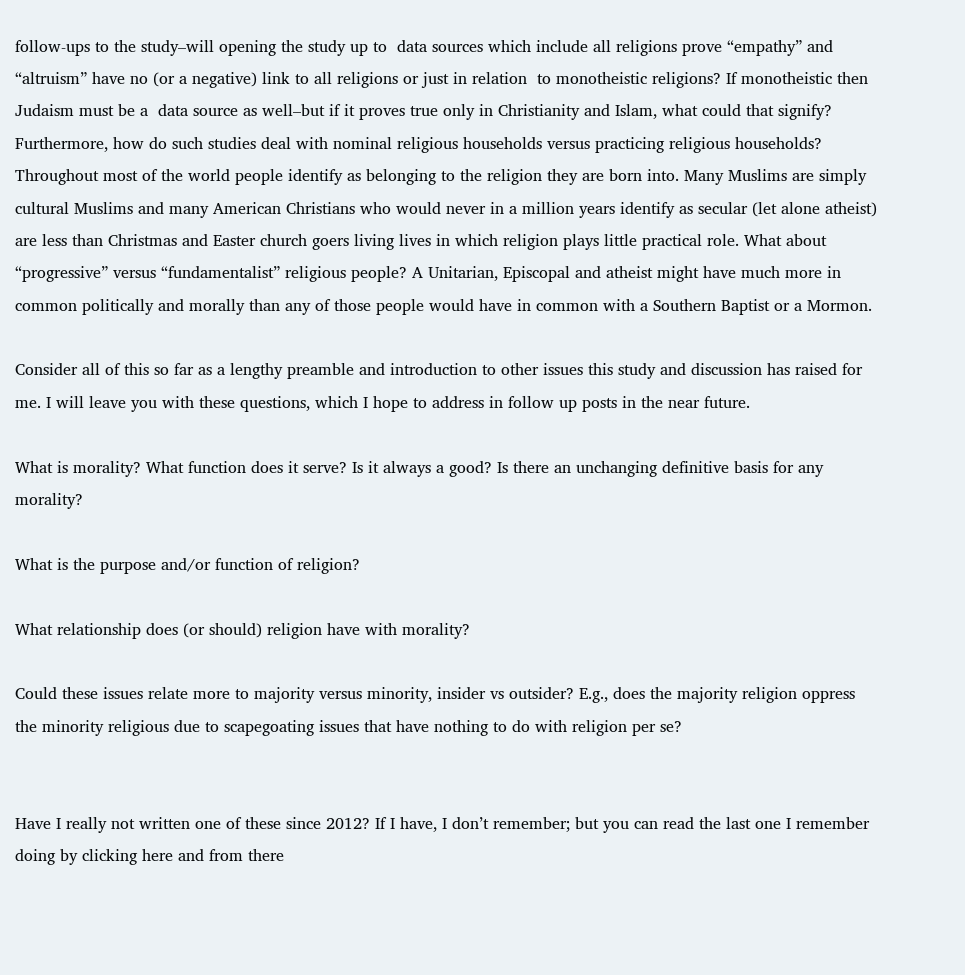follow-ups to the study–will opening the study up to  data sources which include all religions prove “empathy” and “altruism” have no (or a negative) link to all religions or just in relation  to monotheistic religions? If monotheistic then Judaism must be a  data source as well–but if it proves true only in Christianity and Islam, what could that signify? Furthermore, how do such studies deal with nominal religious households versus practicing religious households? Throughout most of the world people identify as belonging to the religion they are born into. Many Muslims are simply cultural Muslims and many American Christians who would never in a million years identify as secular (let alone atheist)  are less than Christmas and Easter church goers living lives in which religion plays little practical role. What about “progressive” versus “fundamentalist” religious people? A Unitarian, Episcopal and atheist might have much more in common politically and morally than any of those people would have in common with a Southern Baptist or a Mormon.

Consider all of this so far as a lengthy preamble and introduction to other issues this study and discussion has raised for me. I will leave you with these questions, which I hope to address in follow up posts in the near future.

What is morality? What function does it serve? Is it always a good? Is there an unchanging definitive basis for any morality?

What is the purpose and/or function of religion?

What relationship does (or should) religion have with morality?

Could these issues relate more to majority versus minority, insider vs outsider? E.g., does the majority religion oppress the minority religious due to scapegoating issues that have nothing to do with religion per se?


Have I really not written one of these since 2012? If I have, I don’t remember; but you can read the last one I remember doing by clicking here and from there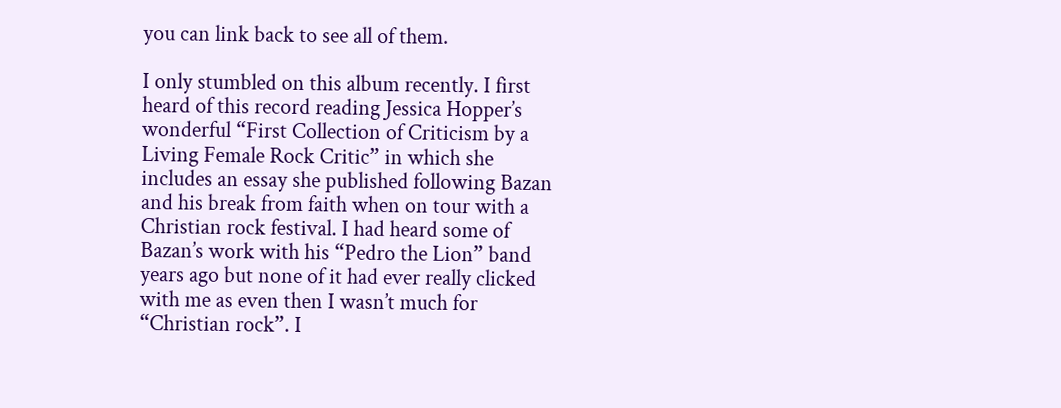you can link back to see all of them.

I only stumbled on this album recently. I first heard of this record reading Jessica Hopper’s wonderful “First Collection of Criticism by a Living Female Rock Critic” in which she includes an essay she published following Bazan and his break from faith when on tour with a Christian rock festival. I had heard some of Bazan’s work with his “Pedro the Lion” band years ago but none of it had ever really clicked with me as even then I wasn’t much for “Christian rock”. I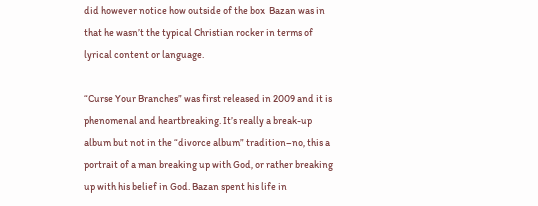did however notice how outside of the box  Bazan was in that he wasn’t the typical Christian rocker in terms of lyrical content or language.

“Curse Your Branches” was first released in 2009 and it is phenomenal and heartbreaking. It’s really a break-up album but not in the “divorce album” tradition–no, this a portrait of a man breaking up with God, or rather breaking up with his belief in God. Bazan spent his life in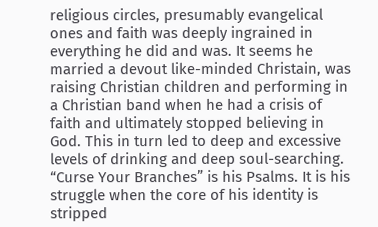religious circles, presumably evangelical ones and faith was deeply ingrained in everything he did and was. It seems he married a devout like-minded Christain, was raising Christian children and performing in a Christian band when he had a crisis of faith and ultimately stopped believing in God. This in turn led to deep and excessive levels of drinking and deep soul-searching. “Curse Your Branches” is his Psalms. It is his struggle when the core of his identity is stripped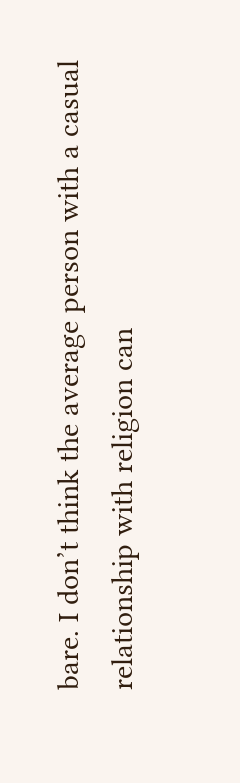bare. I don’t think the average person with a casual relationship with religion can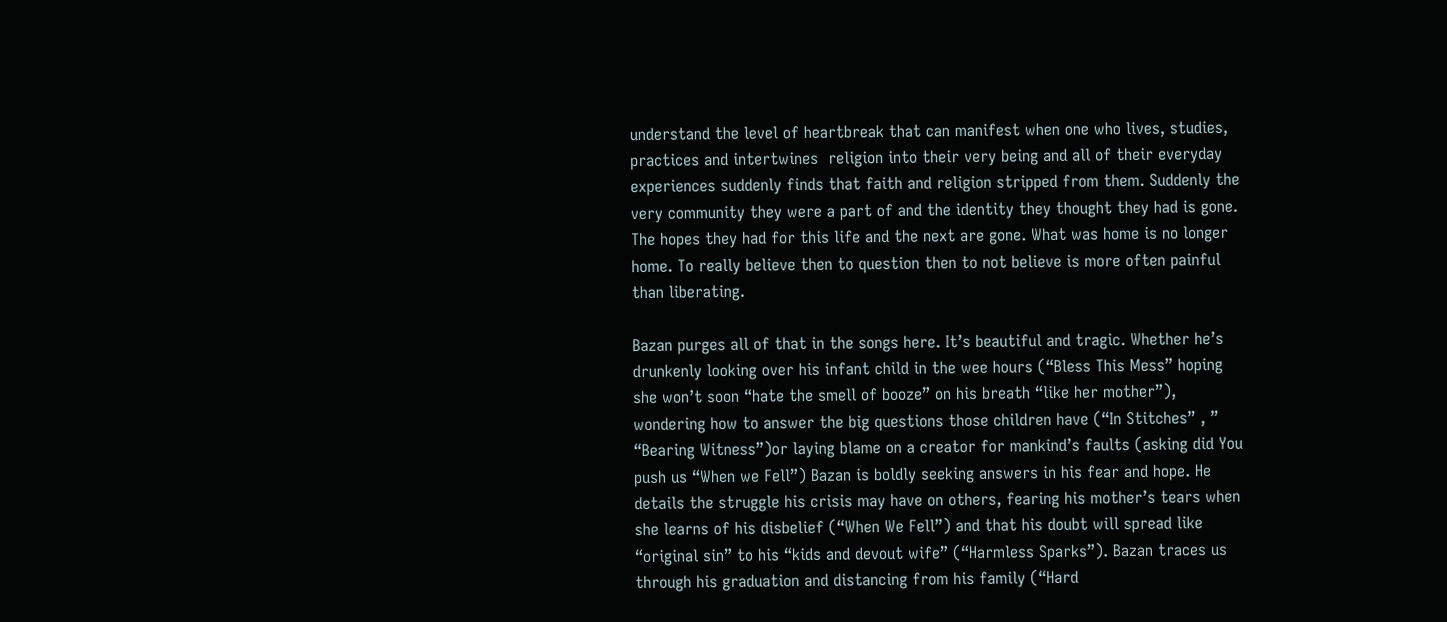understand the level of heartbreak that can manifest when one who lives, studies, practices and intertwines  religion into their very being and all of their everyday experiences suddenly finds that faith and religion stripped from them. Suddenly the very community they were a part of and the identity they thought they had is gone. The hopes they had for this life and the next are gone. What was home is no longer home. To really believe then to question then to not believe is more often painful than liberating.

Bazan purges all of that in the songs here. It’s beautiful and tragic. Whether he’s drunkenly looking over his infant child in the wee hours (“Bless This Mess” hoping she won’t soon “hate the smell of booze” on his breath “like her mother”), wondering how to answer the big questions those children have (“In Stitches” , ” “Bearing Witness”)or laying blame on a creator for mankind’s faults (asking did You push us “When we Fell”) Bazan is boldly seeking answers in his fear and hope. He details the struggle his crisis may have on others, fearing his mother’s tears when she learns of his disbelief (“When We Fell”) and that his doubt will spread like “original sin” to his “kids and devout wife” (“Harmless Sparks”). Bazan traces us through his graduation and distancing from his family (“Hard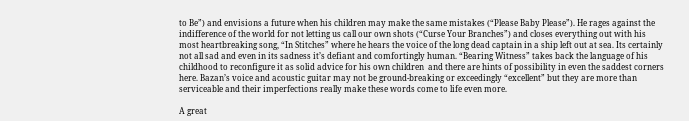to Be”) and envisions a future when his children may make the same mistakes (“Please Baby Please”). He rages against the indifference of the world for not letting us call our own shots (“Curse Your Branches”) and closes everything out with his most heartbreaking song, “In Stitches” where he hears the voice of the long dead captain in a ship left out at sea. Its certainly not all sad and even in its sadness it’s defiant and comfortingly human. “Bearing Witness” takes back the language of his childhood to reconfigure it as solid advice for his own children  and there are hints of possibility in even the saddest corners here. Bazan’s voice and acoustic guitar may not be ground-breaking or exceedingly “excellent” but they are more than serviceable and their imperfections really make these words come to life even more.

A great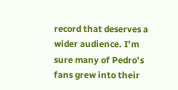record that deserves a wider audience. I’m sure many of Pedro’s fans grew into their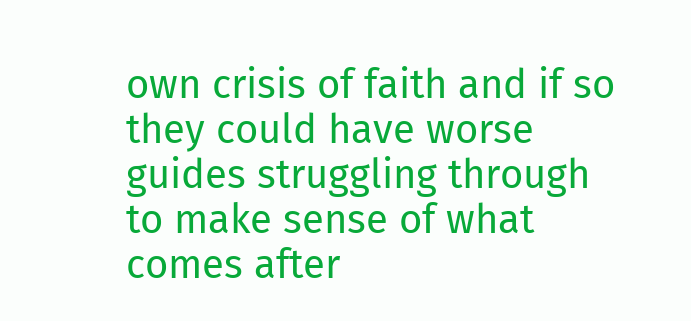own crisis of faith and if so they could have worse guides struggling through to make sense of what comes after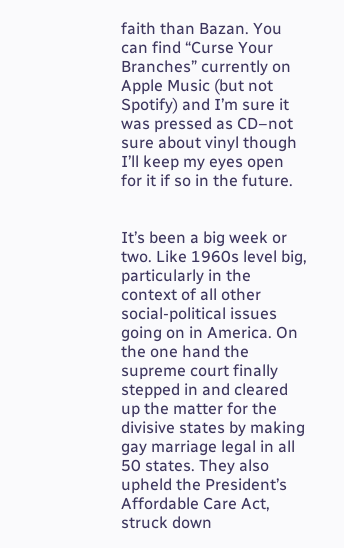faith than Bazan. You can find “Curse Your Branches” currently on Apple Music (but not Spotify) and I’m sure it was pressed as CD–not sure about vinyl though I’ll keep my eyes open for it if so in the future.


It’s been a big week or two. Like 1960s level big,  particularly in the context of all other social-political issues going on in America. On the one hand the supreme court finally stepped in and cleared up the matter for the divisive states by making gay marriage legal in all 50 states. They also upheld the President’s Affordable Care Act, struck down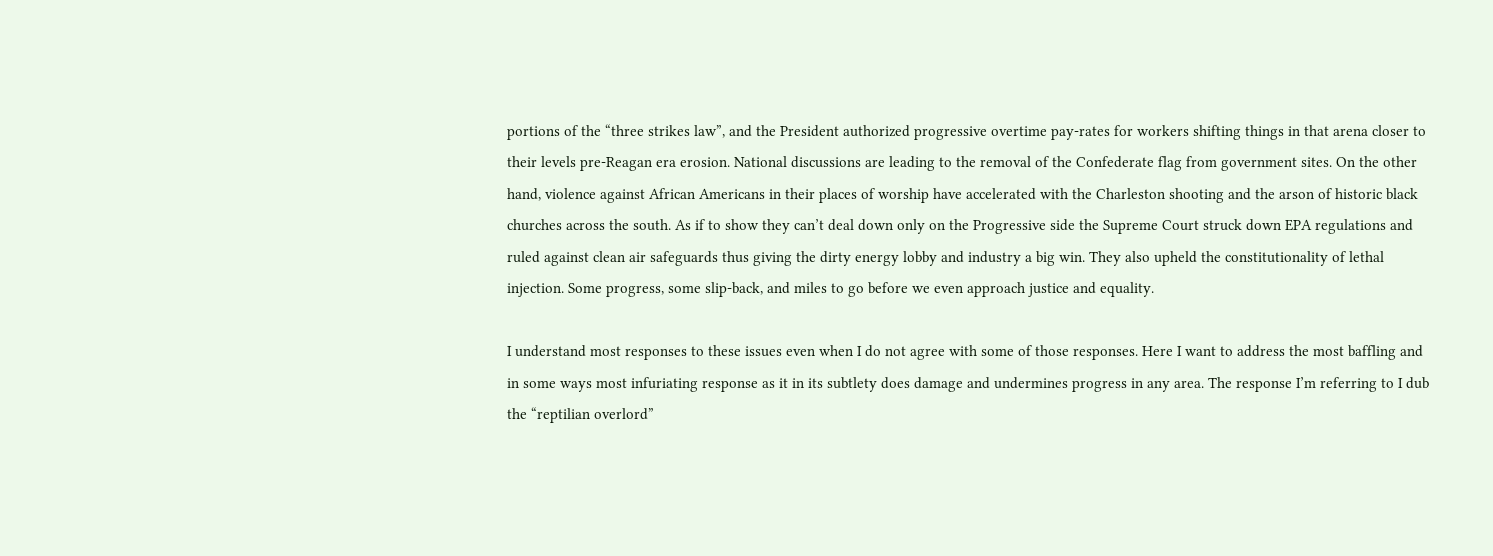portions of the “three strikes law”, and the President authorized progressive overtime pay-rates for workers shifting things in that arena closer to their levels pre-Reagan era erosion. National discussions are leading to the removal of the Confederate flag from government sites. On the other hand, violence against African Americans in their places of worship have accelerated with the Charleston shooting and the arson of historic black churches across the south. As if to show they can’t deal down only on the Progressive side the Supreme Court struck down EPA regulations and ruled against clean air safeguards thus giving the dirty energy lobby and industry a big win. They also upheld the constitutionality of lethal injection. Some progress, some slip-back, and miles to go before we even approach justice and equality.

I understand most responses to these issues even when I do not agree with some of those responses. Here I want to address the most baffling and in some ways most infuriating response as it in its subtlety does damage and undermines progress in any area. The response I’m referring to I dub the “reptilian overlord”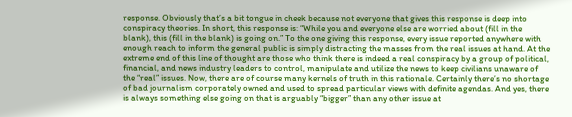response. Obviously that’s a bit tongue in cheek because not everyone that gives this response is deep into conspiracy theories. In short, this response is: “While you and everyone else are worried about (fill in the blank), this (fill in the blank) is going on.” To the one giving this response, every issue reported anywhere with enough reach to inform the general public is simply distracting the masses from the real issues at hand. At the extreme end of this line of thought are those who think there is indeed a real conspiracy by a group of political, financial, and news industry leaders to control, manipulate and utilize the news to keep civilians unaware of the “real” issues. Now, there are of course many kernels of truth in this rationale. Certainly there’s no shortage of bad journalism corporately owned and used to spread particular views with definite agendas. And yes, there is always something else going on that is arguably “bigger” than any other issue at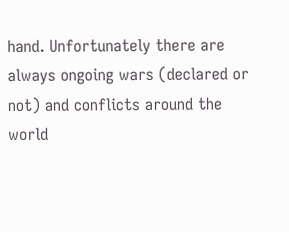hand. Unfortunately there are always ongoing wars (declared or not) and conflicts around the world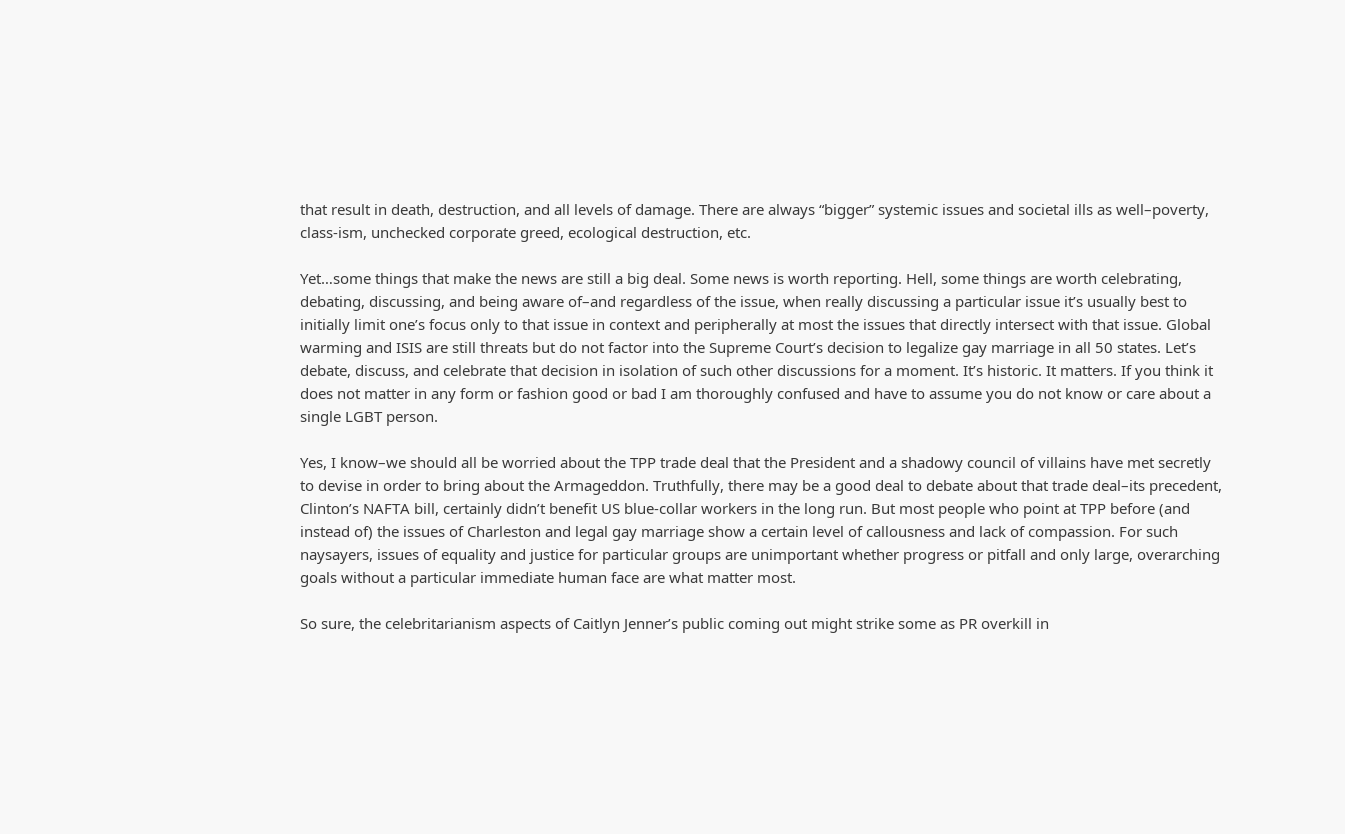that result in death, destruction, and all levels of damage. There are always “bigger” systemic issues and societal ills as well–poverty, class-ism, unchecked corporate greed, ecological destruction, etc.

Yet…some things that make the news are still a big deal. Some news is worth reporting. Hell, some things are worth celebrating, debating, discussing, and being aware of–and regardless of the issue, when really discussing a particular issue it’s usually best to initially limit one’s focus only to that issue in context and peripherally at most the issues that directly intersect with that issue. Global warming and ISIS are still threats but do not factor into the Supreme Court’s decision to legalize gay marriage in all 50 states. Let’s debate, discuss, and celebrate that decision in isolation of such other discussions for a moment. It’s historic. It matters. If you think it does not matter in any form or fashion good or bad I am thoroughly confused and have to assume you do not know or care about a single LGBT person.

Yes, I know–we should all be worried about the TPP trade deal that the President and a shadowy council of villains have met secretly to devise in order to bring about the Armageddon. Truthfully, there may be a good deal to debate about that trade deal–its precedent, Clinton’s NAFTA bill, certainly didn’t benefit US blue-collar workers in the long run. But most people who point at TPP before (and instead of) the issues of Charleston and legal gay marriage show a certain level of callousness and lack of compassion. For such naysayers, issues of equality and justice for particular groups are unimportant whether progress or pitfall and only large, overarching goals without a particular immediate human face are what matter most.

So sure, the celebritarianism aspects of Caitlyn Jenner’s public coming out might strike some as PR overkill in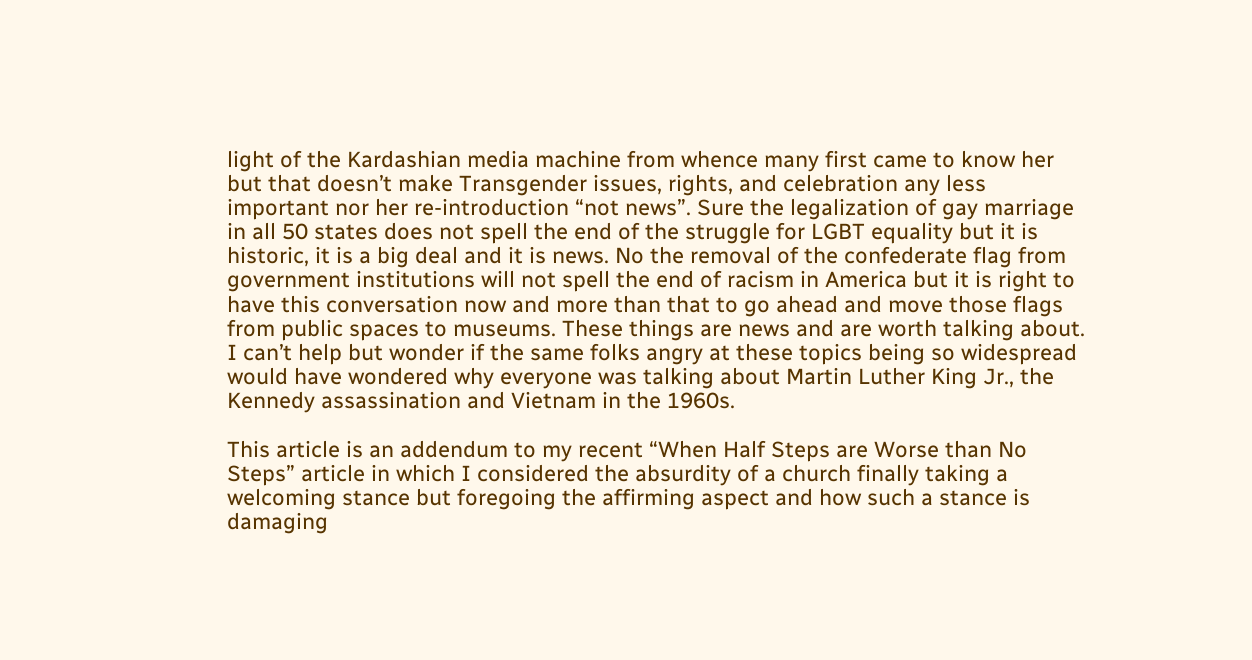light of the Kardashian media machine from whence many first came to know her but that doesn’t make Transgender issues, rights, and celebration any less important nor her re-introduction “not news”. Sure the legalization of gay marriage in all 50 states does not spell the end of the struggle for LGBT equality but it is historic, it is a big deal and it is news. No the removal of the confederate flag from government institutions will not spell the end of racism in America but it is right to have this conversation now and more than that to go ahead and move those flags from public spaces to museums. These things are news and are worth talking about. I can’t help but wonder if the same folks angry at these topics being so widespread would have wondered why everyone was talking about Martin Luther King Jr., the Kennedy assassination and Vietnam in the 1960s.

This article is an addendum to my recent “When Half Steps are Worse than No Steps” article in which I considered the absurdity of a church finally taking a welcoming stance but foregoing the affirming aspect and how such a stance is damaging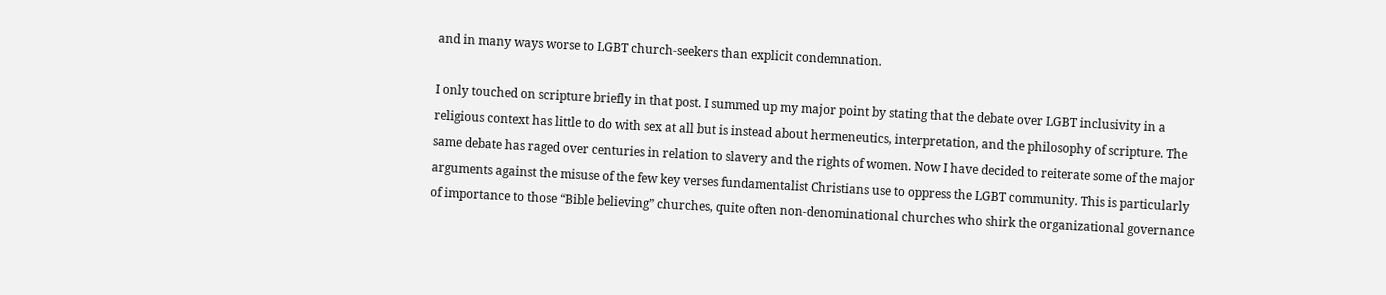and in many ways worse to LGBT church-seekers than explicit condemnation.

I only touched on scripture briefly in that post. I summed up my major point by stating that the debate over LGBT inclusivity in a religious context has little to do with sex at all but is instead about hermeneutics, interpretation, and the philosophy of scripture. The same debate has raged over centuries in relation to slavery and the rights of women. Now I have decided to reiterate some of the major arguments against the misuse of the few key verses fundamentalist Christians use to oppress the LGBT community. This is particularly of importance to those “Bible believing” churches, quite often non-denominational churches who shirk the organizational governance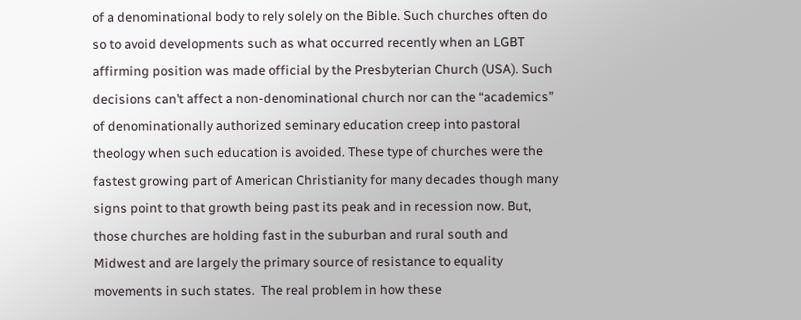of a denominational body to rely solely on the Bible. Such churches often do so to avoid developments such as what occurred recently when an LGBT affirming position was made official by the Presbyterian Church (USA). Such decisions can’t affect a non-denominational church nor can the “academics” of denominationally authorized seminary education creep into pastoral theology when such education is avoided. These type of churches were the fastest growing part of American Christianity for many decades though many signs point to that growth being past its peak and in recession now. But, those churches are holding fast in the suburban and rural south and Midwest and are largely the primary source of resistance to equality movements in such states.  The real problem in how these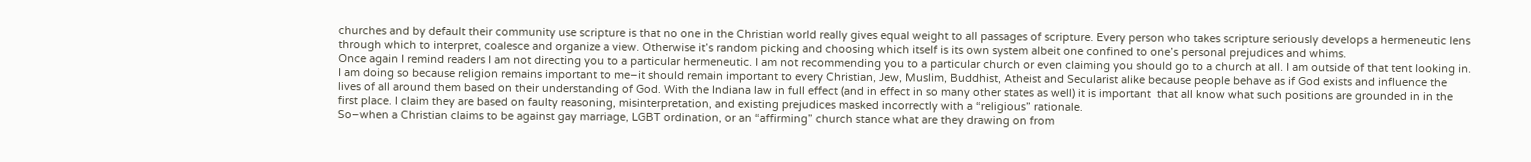churches and by default their community use scripture is that no one in the Christian world really gives equal weight to all passages of scripture. Every person who takes scripture seriously develops a hermeneutic lens through which to interpret, coalesce and organize a view. Otherwise it’s random picking and choosing which itself is its own system albeit one confined to one’s personal prejudices and whims.
Once again I remind readers I am not directing you to a particular hermeneutic. I am not recommending you to a particular church or even claiming you should go to a church at all. I am outside of that tent looking in. I am doing so because religion remains important to me–it should remain important to every Christian, Jew, Muslim, Buddhist, Atheist and Secularist alike because people behave as if God exists and influence the lives of all around them based on their understanding of God. With the Indiana law in full effect (and in effect in so many other states as well) it is important  that all know what such positions are grounded in in the first place. I claim they are based on faulty reasoning, misinterpretation, and existing prejudices masked incorrectly with a “religious” rationale.
So–when a Christian claims to be against gay marriage, LGBT ordination, or an “affirming” church stance what are they drawing on from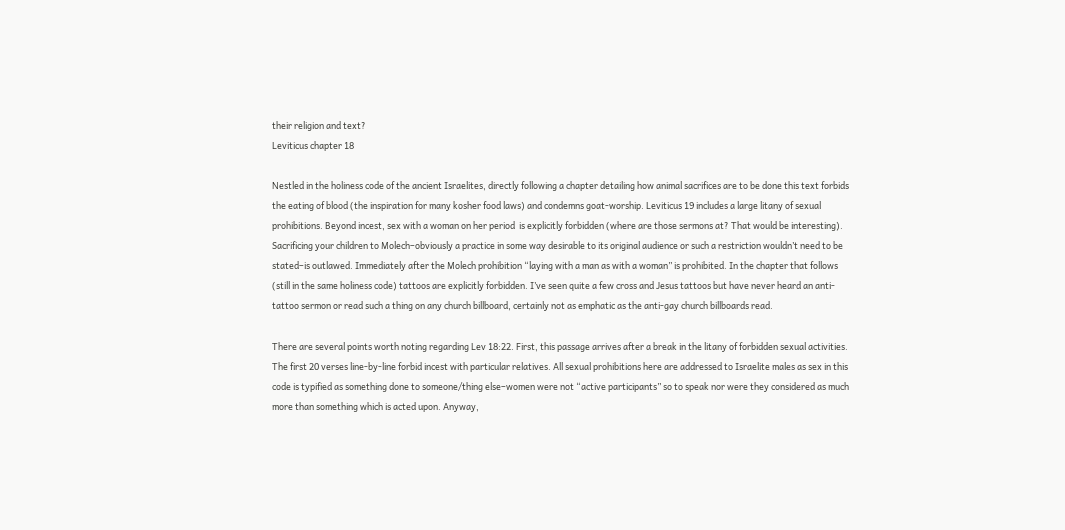their religion and text?
Leviticus chapter 18

Nestled in the holiness code of the ancient Israelites, directly following a chapter detailing how animal sacrifices are to be done this text forbids the eating of blood (the inspiration for many kosher food laws) and condemns goat-worship. Leviticus 19 includes a large litany of sexual prohibitions. Beyond incest, sex with a woman on her period  is explicitly forbidden (where are those sermons at? That would be interesting). Sacrificing your children to Molech–obviously a practice in some way desirable to its original audience or such a restriction wouldn’t need to be stated–is outlawed. Immediately after the Molech prohibition “laying with a man as with a woman” is prohibited. In the chapter that follows (still in the same holiness code) tattoos are explicitly forbidden. I’ve seen quite a few cross and Jesus tattoos but have never heard an anti-tattoo sermon or read such a thing on any church billboard, certainly not as emphatic as the anti-gay church billboards read.

There are several points worth noting regarding Lev 18:22. First, this passage arrives after a break in the litany of forbidden sexual activities. The first 20 verses line-by-line forbid incest with particular relatives. All sexual prohibitions here are addressed to Israelite males as sex in this code is typified as something done to someone/thing else–women were not “active participants” so to speak nor were they considered as much more than something which is acted upon. Anyway,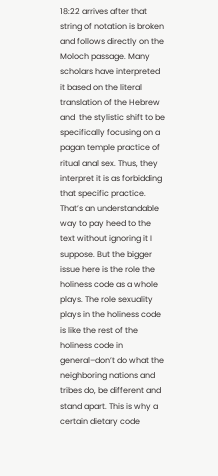18:22 arrives after that string of notation is broken and follows directly on the Moloch passage. Many scholars have interpreted it based on the literal translation of the Hebrew and  the stylistic shift to be specifically focusing on a pagan temple practice of ritual anal sex. Thus, they interpret it is as forbidding that specific practice. That’s an understandable way to pay heed to the text without ignoring it I suppose. But the bigger issue here is the role the holiness code as a whole plays. The role sexuality plays in the holiness code is like the rest of the holiness code in general–don’t do what the neighboring nations and tribes do, be different and stand apart. This is why a certain dietary code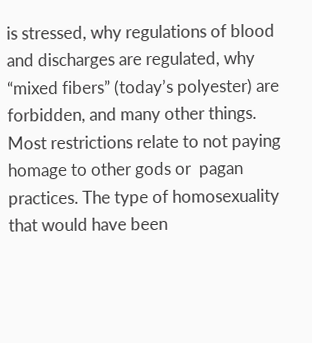is stressed, why regulations of blood and discharges are regulated, why “mixed fibers” (today’s polyester) are forbidden, and many other things. Most restrictions relate to not paying homage to other gods or  pagan practices. The type of homosexuality that would have been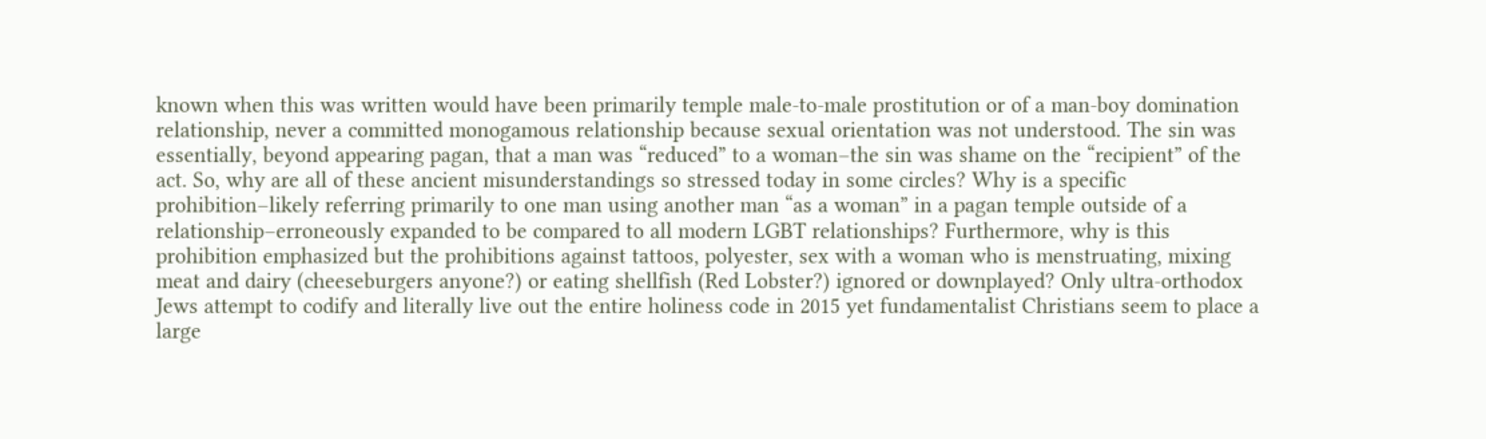known when this was written would have been primarily temple male-to-male prostitution or of a man-boy domination relationship, never a committed monogamous relationship because sexual orientation was not understood. The sin was essentially, beyond appearing pagan, that a man was “reduced” to a woman–the sin was shame on the “recipient” of the act. So, why are all of these ancient misunderstandings so stressed today in some circles? Why is a specific prohibition–likely referring primarily to one man using another man “as a woman” in a pagan temple outside of a relationship–erroneously expanded to be compared to all modern LGBT relationships? Furthermore, why is this prohibition emphasized but the prohibitions against tattoos, polyester, sex with a woman who is menstruating, mixing meat and dairy (cheeseburgers anyone?) or eating shellfish (Red Lobster?) ignored or downplayed? Only ultra-orthodox Jews attempt to codify and literally live out the entire holiness code in 2015 yet fundamentalist Christians seem to place a large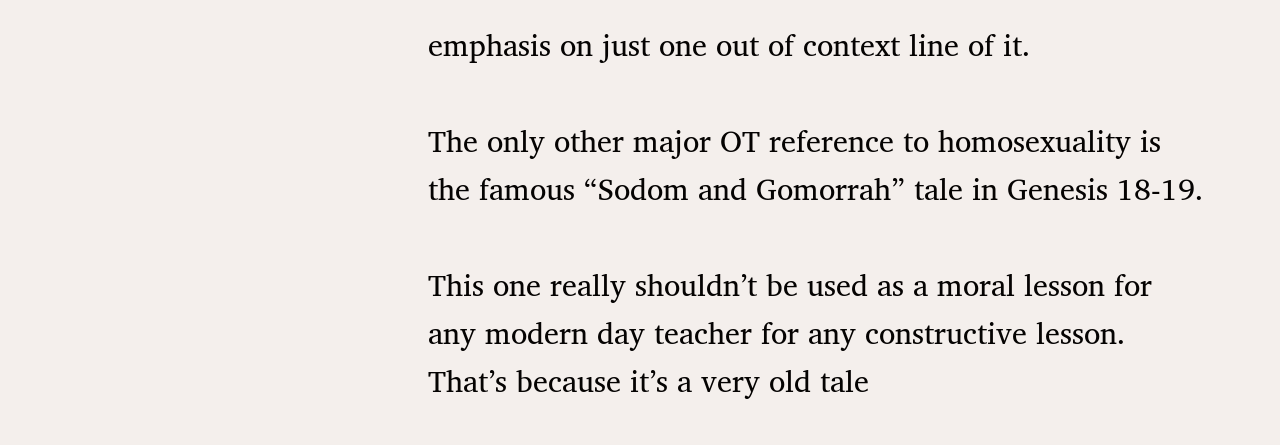emphasis on just one out of context line of it.

The only other major OT reference to homosexuality is the famous “Sodom and Gomorrah” tale in Genesis 18-19.

This one really shouldn’t be used as a moral lesson for any modern day teacher for any constructive lesson. That’s because it’s a very old tale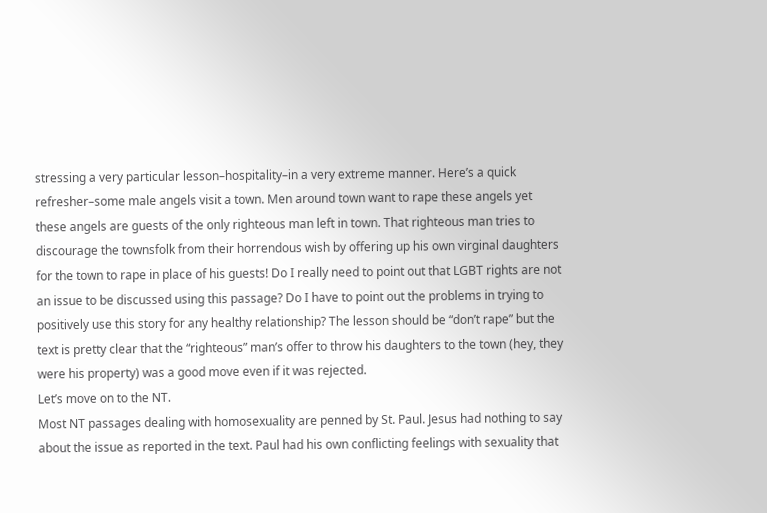stressing a very particular lesson–hospitality–in a very extreme manner. Here’s a quick refresher–some male angels visit a town. Men around town want to rape these angels yet these angels are guests of the only righteous man left in town. That righteous man tries to discourage the townsfolk from their horrendous wish by offering up his own virginal daughters for the town to rape in place of his guests! Do I really need to point out that LGBT rights are not an issue to be discussed using this passage? Do I have to point out the problems in trying to positively use this story for any healthy relationship? The lesson should be “don’t rape” but the text is pretty clear that the “righteous” man’s offer to throw his daughters to the town (hey, they were his property) was a good move even if it was rejected.
Let’s move on to the NT.
Most NT passages dealing with homosexuality are penned by St. Paul. Jesus had nothing to say about the issue as reported in the text. Paul had his own conflicting feelings with sexuality that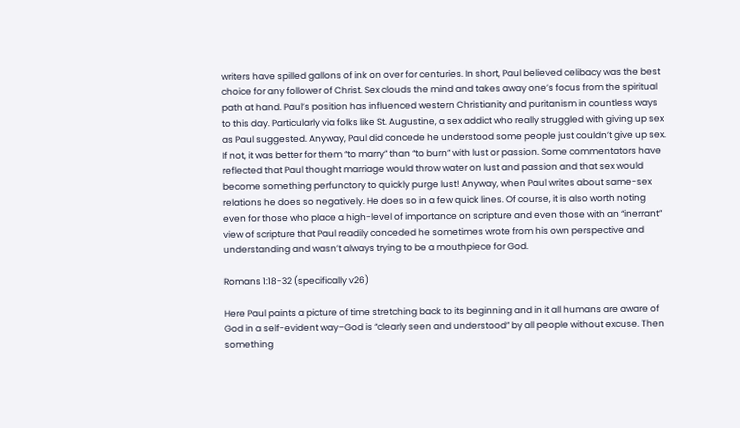writers have spilled gallons of ink on over for centuries. In short, Paul believed celibacy was the best choice for any follower of Christ. Sex clouds the mind and takes away one’s focus from the spiritual path at hand. Paul’s position has influenced western Christianity and puritanism in countless ways to this day. Particularly via folks like St. Augustine, a sex addict who really struggled with giving up sex as Paul suggested. Anyway, Paul did concede he understood some people just couldn’t give up sex. If not, it was better for them “to marry” than “to burn” with lust or passion. Some commentators have reflected that Paul thought marriage would throw water on lust and passion and that sex would become something perfunctory to quickly purge lust! Anyway, when Paul writes about same-sex relations he does so negatively. He does so in a few quick lines. Of course, it is also worth noting even for those who place a high-level of importance on scripture and even those with an “inerrant” view of scripture that Paul readily conceded he sometimes wrote from his own perspective and understanding and wasn’t always trying to be a mouthpiece for God.

Romans 1:18-32 (specifically v26)

Here Paul paints a picture of time stretching back to its beginning and in it all humans are aware of God in a self-evident way–God is “clearly seen and understood” by all people without excuse. Then something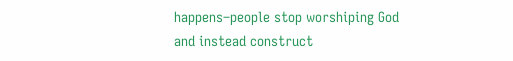happens–people stop worshiping God and instead construct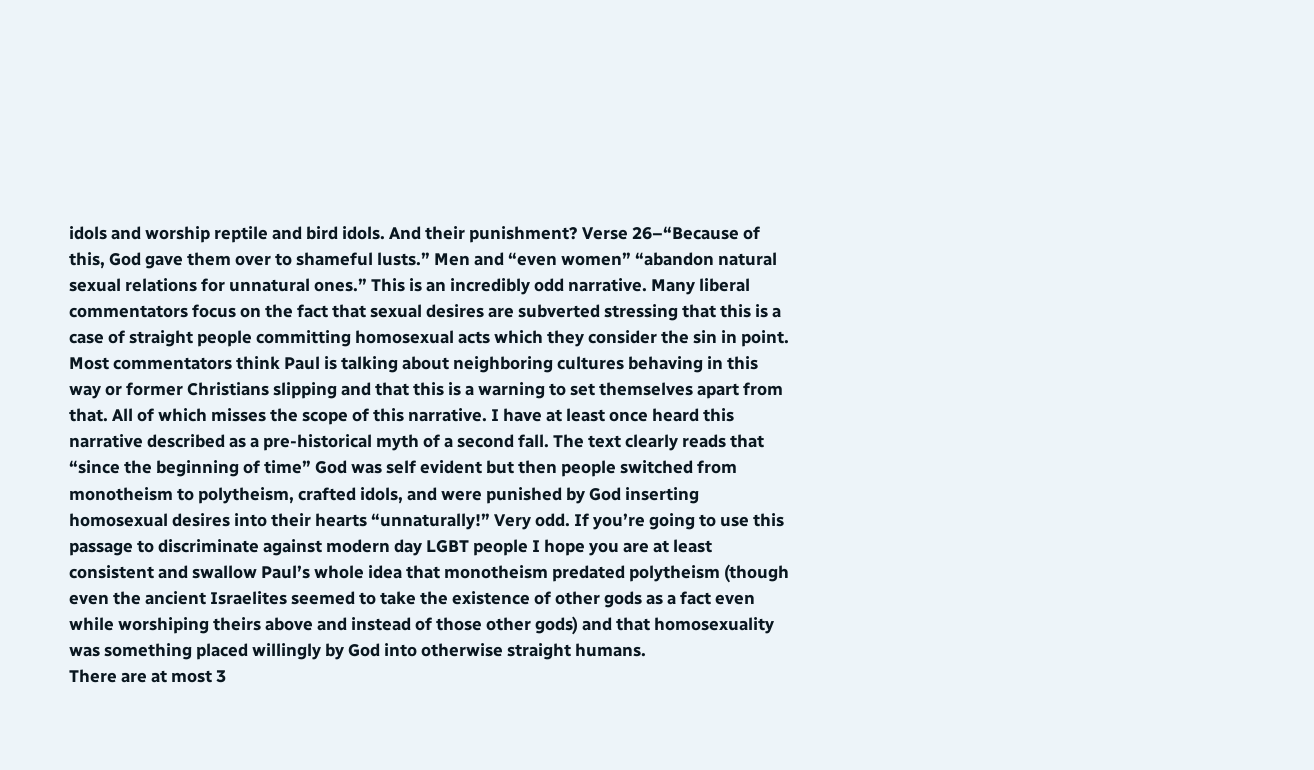idols and worship reptile and bird idols. And their punishment? Verse 26–“Because of this, God gave them over to shameful lusts.” Men and “even women” “abandon natural sexual relations for unnatural ones.” This is an incredibly odd narrative. Many liberal commentators focus on the fact that sexual desires are subverted stressing that this is a case of straight people committing homosexual acts which they consider the sin in point. Most commentators think Paul is talking about neighboring cultures behaving in this way or former Christians slipping and that this is a warning to set themselves apart from that. All of which misses the scope of this narrative. I have at least once heard this narrative described as a pre-historical myth of a second fall. The text clearly reads that “since the beginning of time” God was self evident but then people switched from monotheism to polytheism, crafted idols, and were punished by God inserting homosexual desires into their hearts “unnaturally!” Very odd. If you’re going to use this passage to discriminate against modern day LGBT people I hope you are at least consistent and swallow Paul’s whole idea that monotheism predated polytheism (though even the ancient Israelites seemed to take the existence of other gods as a fact even while worshiping theirs above and instead of those other gods) and that homosexuality was something placed willingly by God into otherwise straight humans.
There are at most 3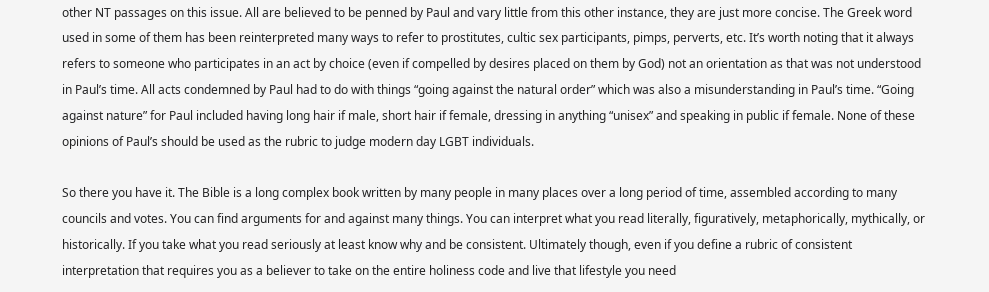other NT passages on this issue. All are believed to be penned by Paul and vary little from this other instance, they are just more concise. The Greek word used in some of them has been reinterpreted many ways to refer to prostitutes, cultic sex participants, pimps, perverts, etc. It’s worth noting that it always refers to someone who participates in an act by choice (even if compelled by desires placed on them by God) not an orientation as that was not understood in Paul’s time. All acts condemned by Paul had to do with things “going against the natural order” which was also a misunderstanding in Paul’s time. “Going against nature” for Paul included having long hair if male, short hair if female, dressing in anything “unisex” and speaking in public if female. None of these opinions of Paul’s should be used as the rubric to judge modern day LGBT individuals.

So there you have it. The Bible is a long complex book written by many people in many places over a long period of time, assembled according to many councils and votes. You can find arguments for and against many things. You can interpret what you read literally, figuratively, metaphorically, mythically, or historically. If you take what you read seriously at least know why and be consistent. Ultimately though, even if you define a rubric of consistent interpretation that requires you as a believer to take on the entire holiness code and live that lifestyle you need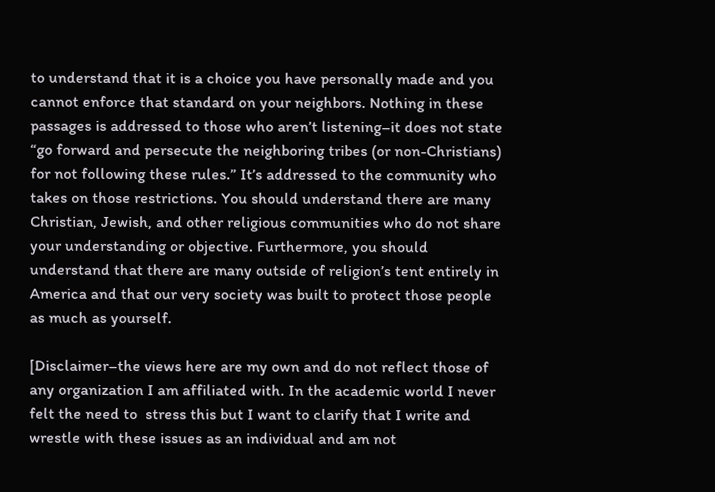to understand that it is a choice you have personally made and you cannot enforce that standard on your neighbors. Nothing in these passages is addressed to those who aren’t listening–it does not state “go forward and persecute the neighboring tribes (or non-Christians) for not following these rules.” It’s addressed to the community who takes on those restrictions. You should understand there are many Christian, Jewish, and other religious communities who do not share your understanding or objective. Furthermore, you should understand that there are many outside of religion’s tent entirely in America and that our very society was built to protect those people as much as yourself.

[Disclaimer–the views here are my own and do not reflect those of any organization I am affiliated with. In the academic world I never felt the need to  stress this but I want to clarify that I write and wrestle with these issues as an individual and am not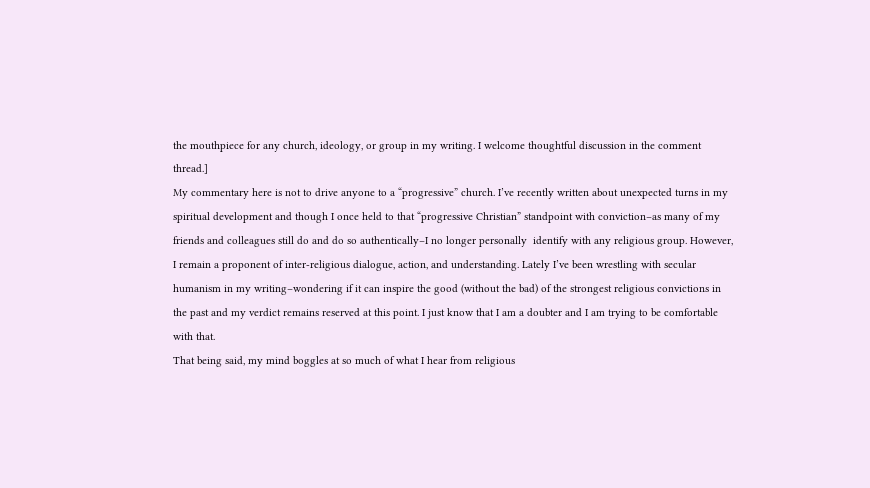the mouthpiece for any church, ideology, or group in my writing. I welcome thoughtful discussion in the comment thread.]
My commentary here is not to drive anyone to a “progressive” church. I’ve recently written about unexpected turns in my spiritual development and though I once held to that “progressive Christian” standpoint with conviction–as many of my friends and colleagues still do and do so authentically–I no longer personally  identify with any religious group. However, I remain a proponent of inter-religious dialogue, action, and understanding. Lately I’ve been wrestling with secular humanism in my writing–wondering if it can inspire the good (without the bad) of the strongest religious convictions in the past and my verdict remains reserved at this point. I just know that I am a doubter and I am trying to be comfortable with that.
That being said, my mind boggles at so much of what I hear from religious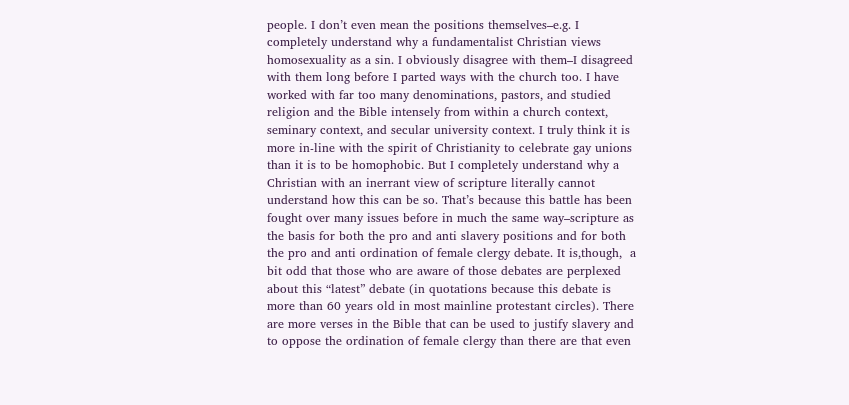people. I don’t even mean the positions themselves–e.g. I completely understand why a fundamentalist Christian views homosexuality as a sin. I obviously disagree with them–I disagreed with them long before I parted ways with the church too. I have worked with far too many denominations, pastors, and studied religion and the Bible intensely from within a church context, seminary context, and secular university context. I truly think it is more in-line with the spirit of Christianity to celebrate gay unions than it is to be homophobic. But I completely understand why a Christian with an inerrant view of scripture literally cannot understand how this can be so. That’s because this battle has been fought over many issues before in much the same way–scripture as the basis for both the pro and anti slavery positions and for both the pro and anti ordination of female clergy debate. It is,though,  a bit odd that those who are aware of those debates are perplexed about this “latest” debate (in quotations because this debate is more than 60 years old in most mainline protestant circles). There are more verses in the Bible that can be used to justify slavery and to oppose the ordination of female clergy than there are that even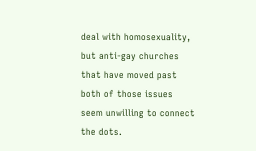deal with homosexuality, but anti-gay churches that have moved past both of those issues seem unwilling to connect the dots.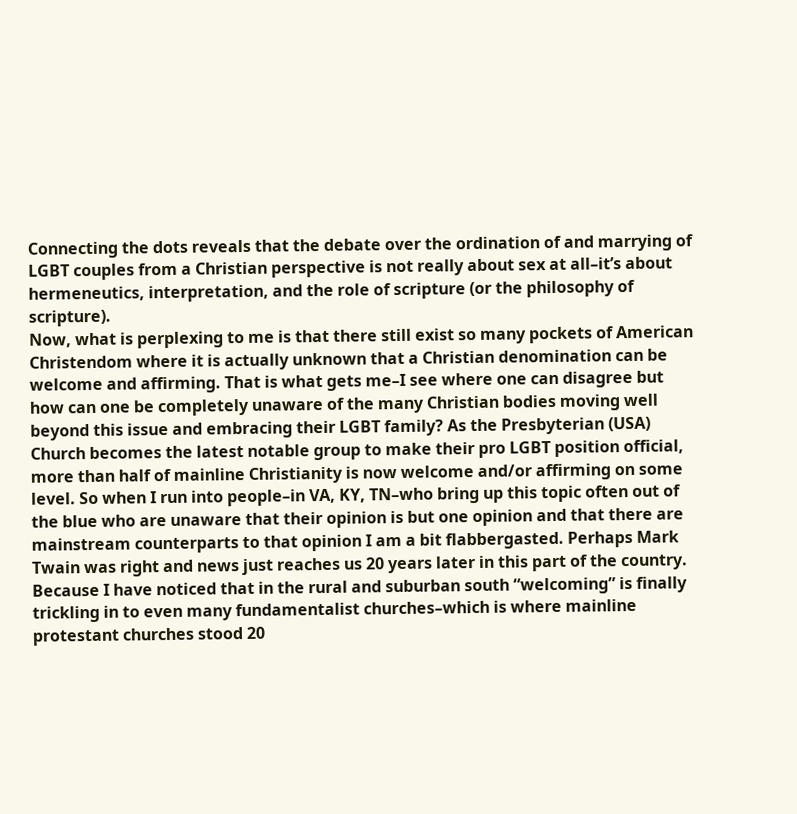Connecting the dots reveals that the debate over the ordination of and marrying of LGBT couples from a Christian perspective is not really about sex at all–it’s about hermeneutics, interpretation, and the role of scripture (or the philosophy of scripture).
Now, what is perplexing to me is that there still exist so many pockets of American Christendom where it is actually unknown that a Christian denomination can be welcome and affirming. That is what gets me–I see where one can disagree but how can one be completely unaware of the many Christian bodies moving well beyond this issue and embracing their LGBT family? As the Presbyterian (USA) Church becomes the latest notable group to make their pro LGBT position official, more than half of mainline Christianity is now welcome and/or affirming on some level. So when I run into people–in VA, KY, TN–who bring up this topic often out of the blue who are unaware that their opinion is but one opinion and that there are mainstream counterparts to that opinion I am a bit flabbergasted. Perhaps Mark Twain was right and news just reaches us 20 years later in this part of the country. Because I have noticed that in the rural and suburban south “welcoming” is finally trickling in to even many fundamentalist churches–which is where mainline protestant churches stood 20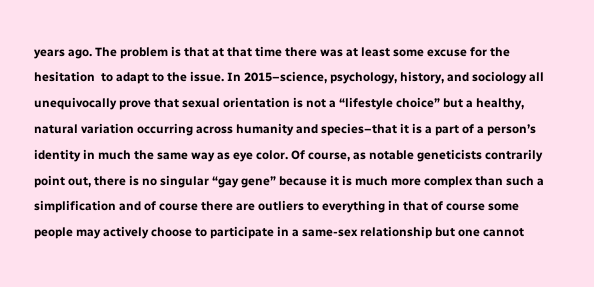years ago. The problem is that at that time there was at least some excuse for the hesitation  to adapt to the issue. In 2015–science, psychology, history, and sociology all unequivocally prove that sexual orientation is not a “lifestyle choice” but a healthy, natural variation occurring across humanity and species–that it is a part of a person’s identity in much the same way as eye color. Of course, as notable geneticists contrarily point out, there is no singular “gay gene” because it is much more complex than such a simplification and of course there are outliers to everything in that of course some people may actively choose to participate in a same-sex relationship but one cannot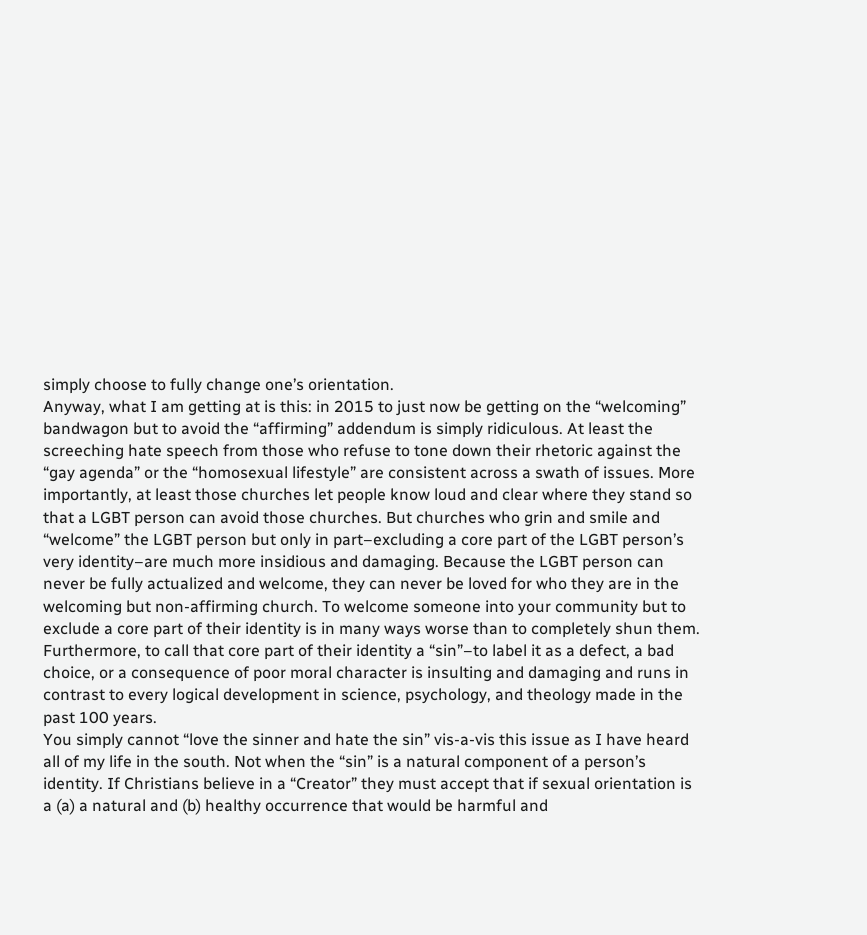simply choose to fully change one’s orientation.
Anyway, what I am getting at is this: in 2015 to just now be getting on the “welcoming” bandwagon but to avoid the “affirming” addendum is simply ridiculous. At least the screeching hate speech from those who refuse to tone down their rhetoric against the “gay agenda” or the “homosexual lifestyle” are consistent across a swath of issues. More importantly, at least those churches let people know loud and clear where they stand so that a LGBT person can avoid those churches. But churches who grin and smile and “welcome” the LGBT person but only in part–excluding a core part of the LGBT person’s very identity–are much more insidious and damaging. Because the LGBT person can never be fully actualized and welcome, they can never be loved for who they are in the welcoming but non-affirming church. To welcome someone into your community but to exclude a core part of their identity is in many ways worse than to completely shun them. Furthermore, to call that core part of their identity a “sin”–to label it as a defect, a bad choice, or a consequence of poor moral character is insulting and damaging and runs in contrast to every logical development in science, psychology, and theology made in the past 100 years.
You simply cannot “love the sinner and hate the sin” vis-a-vis this issue as I have heard all of my life in the south. Not when the “sin” is a natural component of a person’s identity. If Christians believe in a “Creator” they must accept that if sexual orientation is a (a) a natural and (b) healthy occurrence that would be harmful and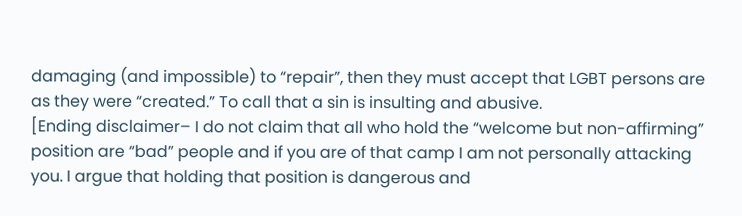damaging (and impossible) to “repair”, then they must accept that LGBT persons are as they were “created.” To call that a sin is insulting and abusive.
[Ending disclaimer– I do not claim that all who hold the “welcome but non-affirming” position are “bad” people and if you are of that camp I am not personally attacking you. I argue that holding that position is dangerous and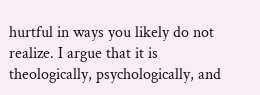hurtful in ways you likely do not realize. I argue that it is theologically, psychologically, and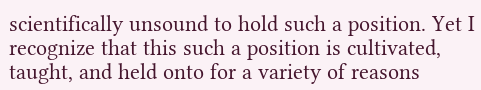scientifically unsound to hold such a position. Yet I recognize that this such a position is cultivated, taught, and held onto for a variety of reasons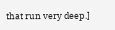that run very deep.]